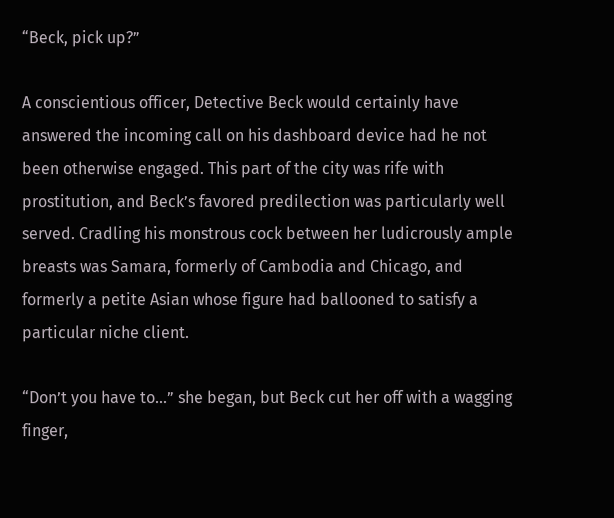“Beck, pick up?”

A conscientious officer, Detective Beck would certainly have answered the incoming call on his dashboard device had he not been otherwise engaged. This part of the city was rife with prostitution, and Beck’s favored predilection was particularly well served. Cradling his monstrous cock between her ludicrously ample breasts was Samara, formerly of Cambodia and Chicago, and formerly a petite Asian whose figure had ballooned to satisfy a particular niche client.

“Don’t you have to…” she began, but Beck cut her off with a wagging finger,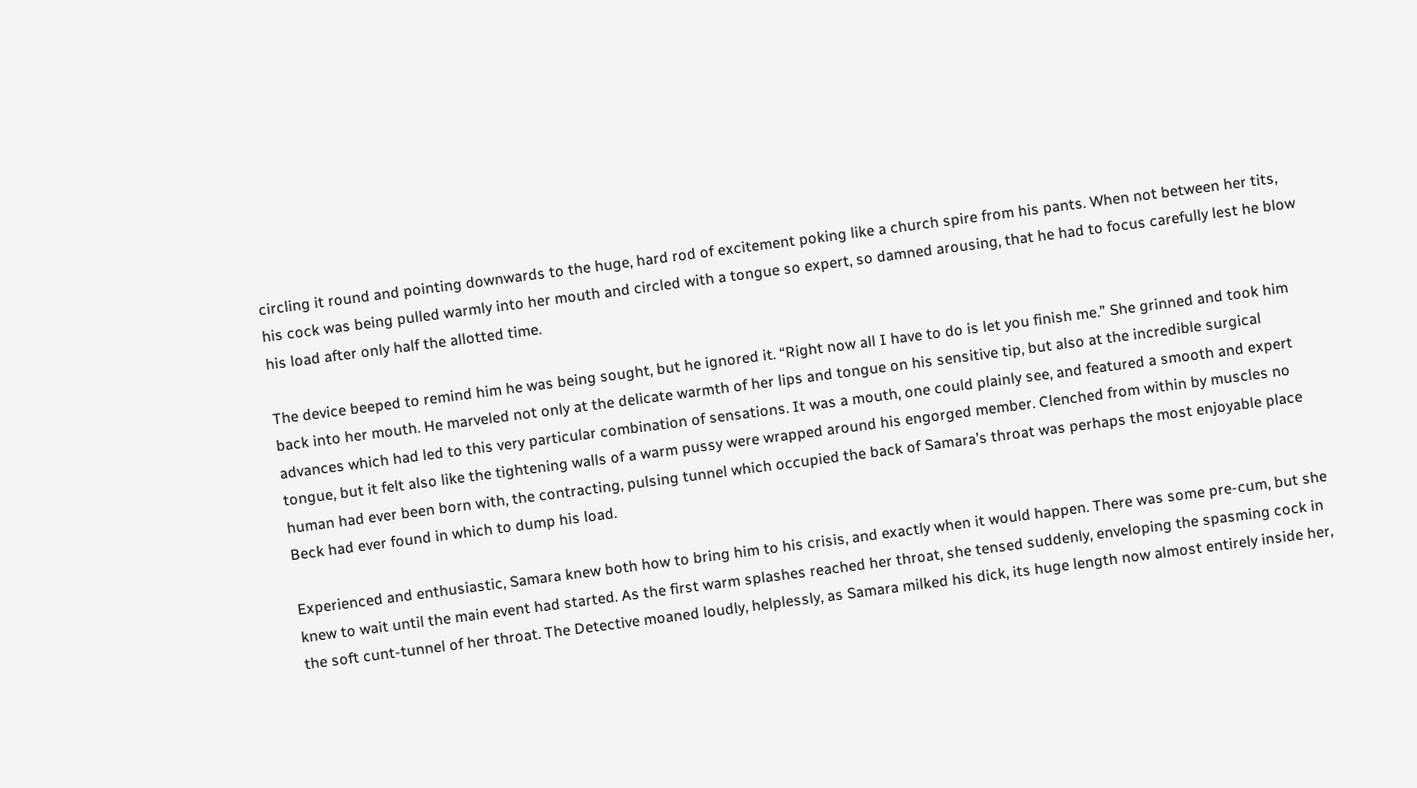circling it round and pointing downwards to the huge, hard rod of excitement poking like a church spire from his pants. When not between her tits, his cock was being pulled warmly into her mouth and circled with a tongue so expert, so damned arousing, that he had to focus carefully lest he blow his load after only half the allotted time.

The device beeped to remind him he was being sought, but he ignored it. “Right now all I have to do is let you finish me.” She grinned and took him back into her mouth. He marveled not only at the delicate warmth of her lips and tongue on his sensitive tip, but also at the incredible surgical advances which had led to this very particular combination of sensations. It was a mouth, one could plainly see, and featured a smooth and expert tongue, but it felt also like the tightening walls of a warm pussy were wrapped around his engorged member. Clenched from within by muscles no human had ever been born with, the contracting, pulsing tunnel which occupied the back of Samara’s throat was perhaps the most enjoyable place Beck had ever found in which to dump his load.

Experienced and enthusiastic, Samara knew both how to bring him to his crisis, and exactly when it would happen. There was some pre-cum, but she knew to wait until the main event had started. As the first warm splashes reached her throat, she tensed suddenly, enveloping the spasming cock in the soft cunt-tunnel of her throat. The Detective moaned loudly, helplessly, as Samara milked his dick, its huge length now almost entirely inside her,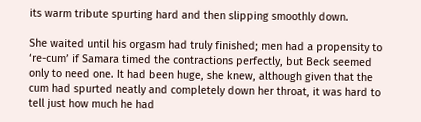its warm tribute spurting hard and then slipping smoothly down.

She waited until his orgasm had truly finished; men had a propensity to ‘re-cum’ if Samara timed the contractions perfectly, but Beck seemed only to need one. It had been huge, she knew, although given that the cum had spurted neatly and completely down her throat, it was hard to tell just how much he had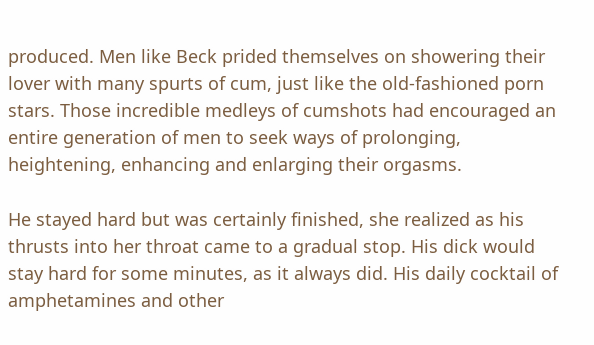produced. Men like Beck prided themselves on showering their lover with many spurts of cum, just like the old-fashioned porn stars. Those incredible medleys of cumshots had encouraged an entire generation of men to seek ways of prolonging, heightening, enhancing and enlarging their orgasms.

He stayed hard but was certainly finished, she realized as his thrusts into her throat came to a gradual stop. His dick would stay hard for some minutes, as it always did. His daily cocktail of amphetamines and other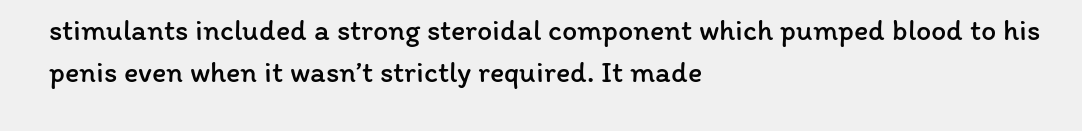stimulants included a strong steroidal component which pumped blood to his penis even when it wasn’t strictly required. It made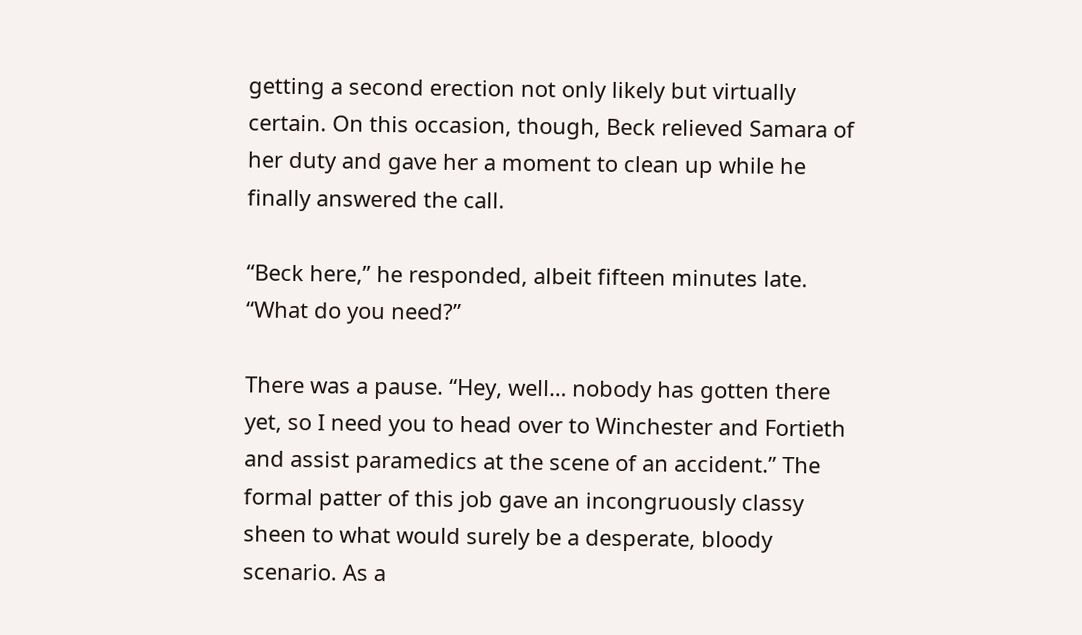getting a second erection not only likely but virtually certain. On this occasion, though, Beck relieved Samara of her duty and gave her a moment to clean up while he finally answered the call.

“Beck here,” he responded, albeit fifteen minutes late. “What do you need?”

There was a pause. “Hey, well… nobody has gotten there yet, so I need you to head over to Winchester and Fortieth and assist paramedics at the scene of an accident.” The formal patter of this job gave an incongruously classy sheen to what would surely be a desperate, bloody scenario. As a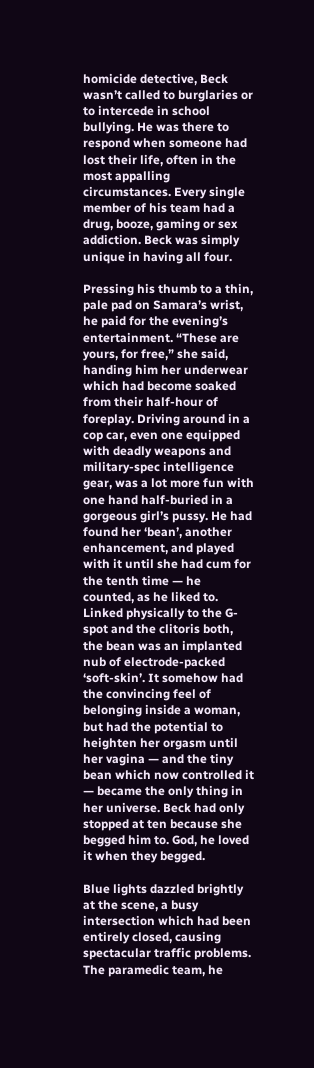homicide detective, Beck wasn’t called to burglaries or to intercede in school bullying. He was there to respond when someone had lost their life, often in the most appalling circumstances. Every single member of his team had a drug, booze, gaming or sex addiction. Beck was simply unique in having all four.

Pressing his thumb to a thin, pale pad on Samara’s wrist, he paid for the evening’s entertainment. “These are yours, for free,” she said, handing him her underwear which had become soaked from their half-hour of foreplay. Driving around in a cop car, even one equipped with deadly weapons and military-spec intelligence gear, was a lot more fun with one hand half-buried in a gorgeous girl’s pussy. He had found her ‘bean’, another enhancement, and played with it until she had cum for the tenth time — he counted, as he liked to. Linked physically to the G-spot and the clitoris both, the bean was an implanted nub of electrode-packed ‘soft-skin’. It somehow had the convincing feel of belonging inside a woman, but had the potential to heighten her orgasm until her vagina — and the tiny bean which now controlled it — became the only thing in her universe. Beck had only stopped at ten because she begged him to. God, he loved it when they begged.

Blue lights dazzled brightly at the scene, a busy intersection which had been entirely closed, causing spectacular traffic problems. The paramedic team, he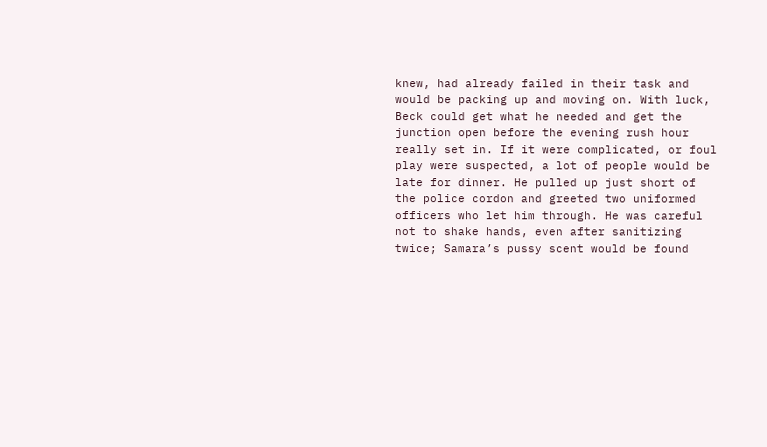knew, had already failed in their task and would be packing up and moving on. With luck, Beck could get what he needed and get the junction open before the evening rush hour really set in. If it were complicated, or foul play were suspected, a lot of people would be late for dinner. He pulled up just short of the police cordon and greeted two uniformed officers who let him through. He was careful not to shake hands, even after sanitizing twice; Samara’s pussy scent would be found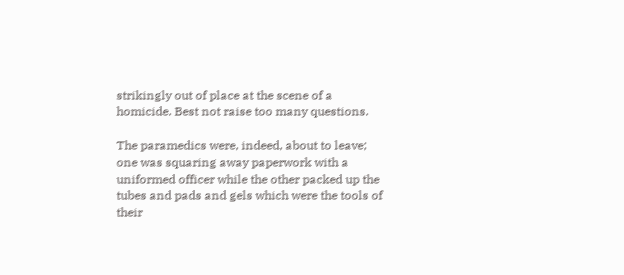strikingly out of place at the scene of a homicide. Best not raise too many questions.

The paramedics were, indeed, about to leave; one was squaring away paperwork with a uniformed officer while the other packed up the tubes and pads and gels which were the tools of their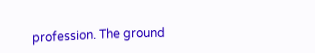profession. The ground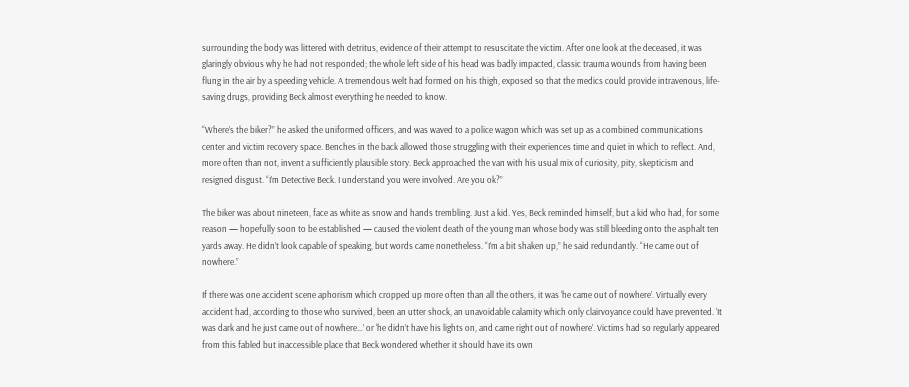surrounding the body was littered with detritus, evidence of their attempt to resuscitate the victim. After one look at the deceased, it was glaringly obvious why he had not responded; the whole left side of his head was badly impacted, classic trauma wounds from having been flung in the air by a speeding vehicle. A tremendous welt had formed on his thigh, exposed so that the medics could provide intravenous, life-saving drugs, providing Beck almost everything he needed to know.

“Where’s the biker?” he asked the uniformed officers, and was waved to a police wagon which was set up as a combined communications center and victim recovery space. Benches in the back allowed those struggling with their experiences time and quiet in which to reflect. And, more often than not, invent a sufficiently plausible story. Beck approached the van with his usual mix of curiosity, pity, skepticism and resigned disgust. “I’m Detective Beck. I understand you were involved. Are you ok?”

The biker was about nineteen, face as white as snow and hands trembling. Just a kid. Yes, Beck reminded himself, but a kid who had, for some reason — hopefully soon to be established — caused the violent death of the young man whose body was still bleeding onto the asphalt ten yards away. He didn’t look capable of speaking, but words came nonetheless. “I’m a bit shaken up,” he said redundantly. “He came out of nowhere.”

If there was one accident scene aphorism which cropped up more often than all the others, it was ‘he came out of nowhere’. Virtually every accident had, according to those who survived, been an utter shock, an unavoidable calamity which only clairvoyance could have prevented. ‘It was dark and he just came out of nowhere…’ or ‘he didn’t have his lights on, and came right out of nowhere’. Victims had so regularly appeared from this fabled but inaccessible place that Beck wondered whether it should have its own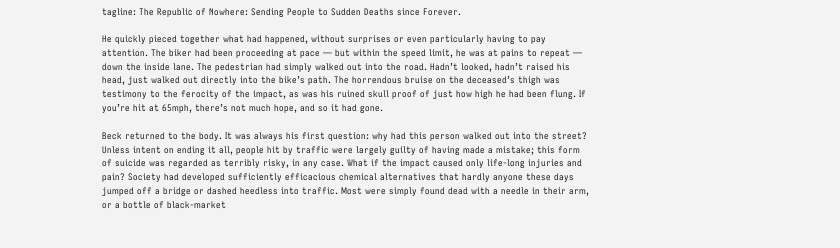tagline: The Republic of Nowhere: Sending People to Sudden Deaths since Forever.

He quickly pieced together what had happened, without surprises or even particularly having to pay attention. The biker had been proceeding at pace — but within the speed limit, he was at pains to repeat — down the inside lane. The pedestrian had simply walked out into the road. Hadn’t looked, hadn’t raised his head, just walked out directly into the bike’s path. The horrendous bruise on the deceased’s thigh was testimony to the ferocity of the impact, as was his ruined skull proof of just how high he had been flung. If you’re hit at 65mph, there’s not much hope, and so it had gone.

Beck returned to the body. It was always his first question: why had this person walked out into the street? Unless intent on ending it all, people hit by traffic were largely guilty of having made a mistake; this form of suicide was regarded as terribly risky, in any case. What if the impact caused only life-long injuries and pain? Society had developed sufficiently efficacious chemical alternatives that hardly anyone these days jumped off a bridge or dashed heedless into traffic. Most were simply found dead with a needle in their arm, or a bottle of black-market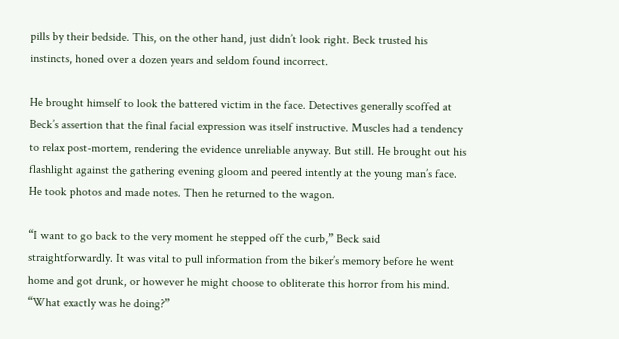pills by their bedside. This, on the other hand, just didn’t look right. Beck trusted his instincts, honed over a dozen years and seldom found incorrect.

He brought himself to look the battered victim in the face. Detectives generally scoffed at Beck’s assertion that the final facial expression was itself instructive. Muscles had a tendency to relax post-mortem, rendering the evidence unreliable anyway. But still. He brought out his flashlight against the gathering evening gloom and peered intently at the young man’s face. He took photos and made notes. Then he returned to the wagon.

“I want to go back to the very moment he stepped off the curb,” Beck said straightforwardly. It was vital to pull information from the biker’s memory before he went home and got drunk, or however he might choose to obliterate this horror from his mind. “What exactly was he doing?”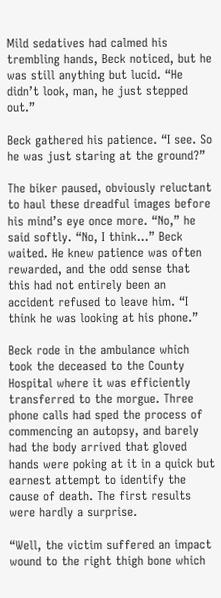Mild sedatives had calmed his trembling hands, Beck noticed, but he was still anything but lucid. “He didn’t look, man, he just stepped out.”

Beck gathered his patience. “I see. So he was just staring at the ground?”

The biker paused, obviously reluctant to haul these dreadful images before his mind’s eye once more. “No,” he said softly. “No, I think…” Beck waited. He knew patience was often rewarded, and the odd sense that this had not entirely been an accident refused to leave him. “I think he was looking at his phone.”

Beck rode in the ambulance which took the deceased to the County Hospital where it was efficiently transferred to the morgue. Three phone calls had sped the process of commencing an autopsy, and barely had the body arrived that gloved hands were poking at it in a quick but earnest attempt to identify the cause of death. The first results were hardly a surprise.

“Well, the victim suffered an impact wound to the right thigh bone which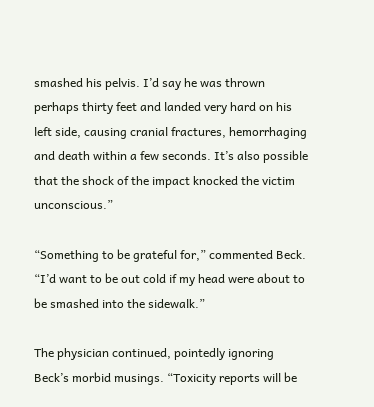smashed his pelvis. I’d say he was thrown perhaps thirty feet and landed very hard on his left side, causing cranial fractures, hemorrhaging and death within a few seconds. It’s also possible that the shock of the impact knocked the victim unconscious.”

“Something to be grateful for,” commented Beck. “I’d want to be out cold if my head were about to be smashed into the sidewalk.”

The physician continued, pointedly ignoring Beck’s morbid musings. “Toxicity reports will be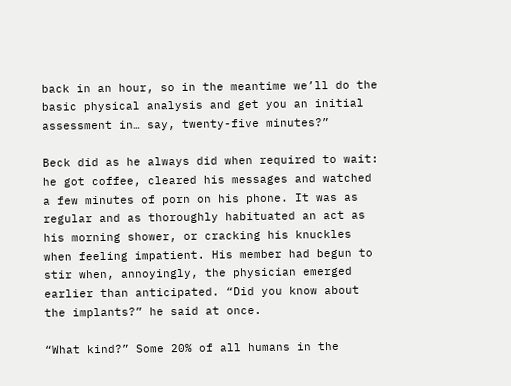back in an hour, so in the meantime we’ll do the basic physical analysis and get you an initial assessment in… say, twenty-five minutes?”

Beck did as he always did when required to wait: he got coffee, cleared his messages and watched a few minutes of porn on his phone. It was as regular and as thoroughly habituated an act as his morning shower, or cracking his knuckles when feeling impatient. His member had begun to stir when, annoyingly, the physician emerged earlier than anticipated. “Did you know about the implants?” he said at once.

“What kind?” Some 20% of all humans in the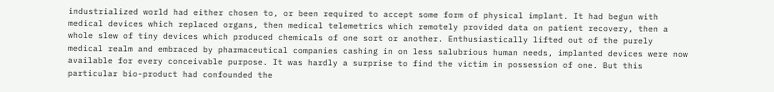industrialized world had either chosen to, or been required to accept some form of physical implant. It had begun with medical devices which replaced organs, then medical telemetrics which remotely provided data on patient recovery, then a whole slew of tiny devices which produced chemicals of one sort or another. Enthusiastically lifted out of the purely medical realm and embraced by pharmaceutical companies cashing in on less salubrious human needs, implanted devices were now available for every conceivable purpose. It was hardly a surprise to find the victim in possession of one. But this particular bio-product had confounded the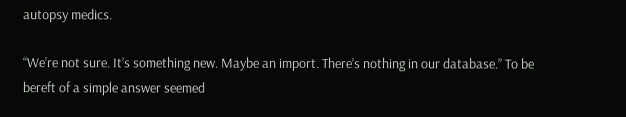autopsy medics.

“We’re not sure. It’s something new. Maybe an import. There’s nothing in our database.” To be bereft of a simple answer seemed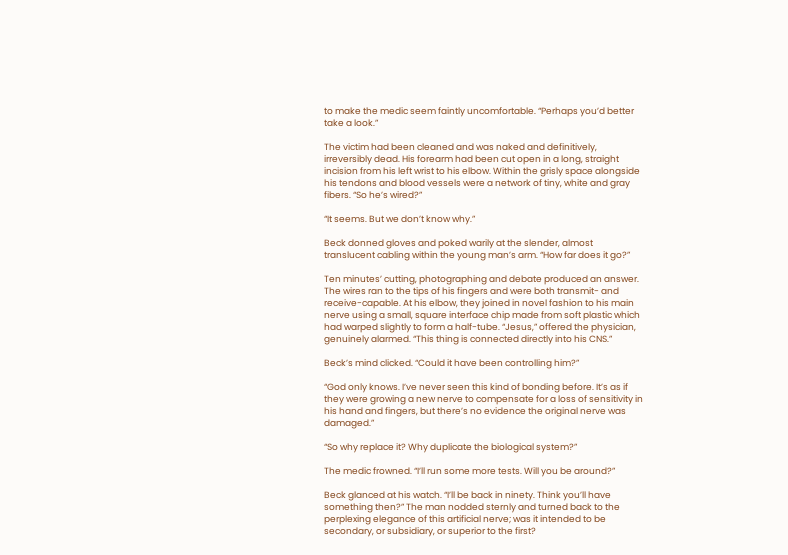to make the medic seem faintly uncomfortable. “Perhaps you’d better take a look.”

The victim had been cleaned and was naked and definitively, irreversibly dead. His forearm had been cut open in a long, straight incision from his left wrist to his elbow. Within the grisly space alongside his tendons and blood vessels were a network of tiny, white and gray fibers. “So he’s wired?”

“It seems. But we don’t know why.”

Beck donned gloves and poked warily at the slender, almost translucent cabling within the young man’s arm. “How far does it go?”

Ten minutes’ cutting, photographing and debate produced an answer. The wires ran to the tips of his fingers and were both transmit- and receive-capable. At his elbow, they joined in novel fashion to his main nerve using a small, square interface chip made from soft plastic which had warped slightly to form a half-tube. “Jesus,” offered the physician, genuinely alarmed. “This thing is connected directly into his CNS.”

Beck’s mind clicked. “Could it have been controlling him?”

“God only knows. I’ve never seen this kind of bonding before. It’s as if they were growing a new nerve to compensate for a loss of sensitivity in his hand and fingers, but there’s no evidence the original nerve was damaged.”

“So why replace it? Why duplicate the biological system?”

The medic frowned. “I’ll run some more tests. Will you be around?”

Beck glanced at his watch. “I’ll be back in ninety. Think you’ll have something then?” The man nodded sternly and turned back to the perplexing elegance of this artificial nerve; was it intended to be secondary, or subsidiary, or superior to the first?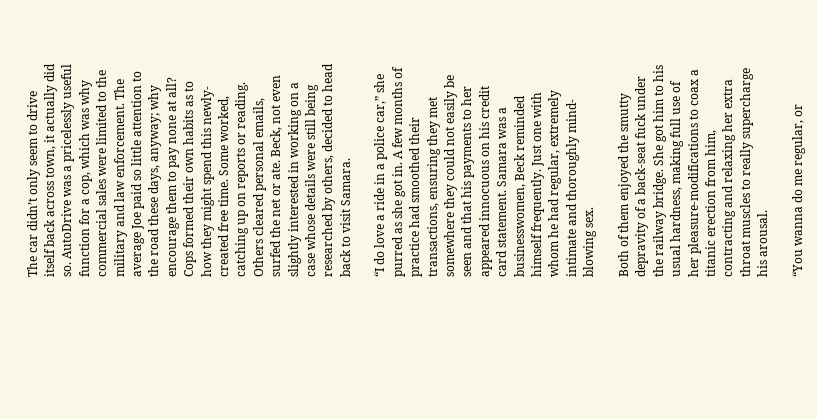The car didn’t only seem to drive itself back across town, it actually did so. AutoDrive was a pricelessly useful function for a cop, which was why commercial sales were limited to the military and law enforcement. The average Joe paid so little attention to the road these days, anyway; why encourage them to pay none at all? Cops formed their own habits as to how they might spend this newly-created free time. Some worked, catching up on reports or reading. Others cleared personal emails, surfed the net or ate. Beck, not even slightly interested in working on a case whose details were still being researched by others, decided to head back to visit Samara.

“I do love a ride in a police car,” she purred as she got in. A few months of practice had smoothed their transactions, ensuring they met somewhere they could not easily be seen and that his payments to her appeared innocuous on his credit card statement. Samara was a businesswomen, Beck reminded himself frequently. Just one with whom he had regular, extremely intimate and thoroughly mind-blowing sex.

Both of them enjoyed the smutty depravity of a back-seat fuck under the railway bridge. She got him to his usual hardness, making full use of her pleasure-modifications to coax a titanic erection from him, contracting and relaxing her extra throat muscles to really supercharge his arousal.

“You wanna do me regular, or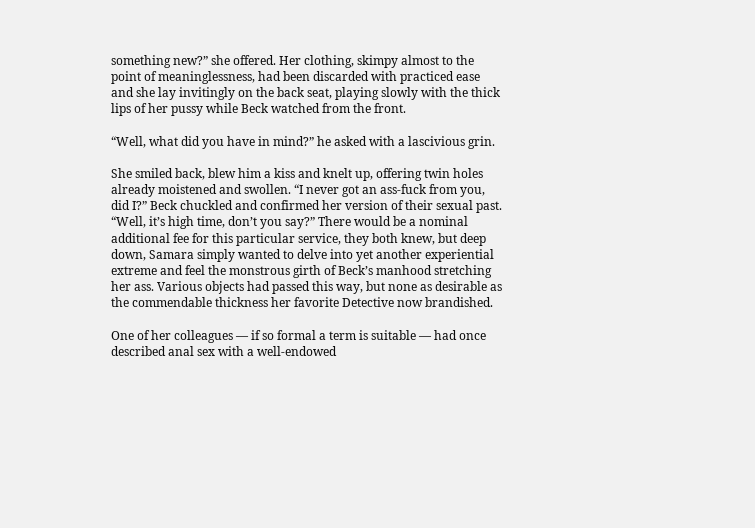something new?” she offered. Her clothing, skimpy almost to the point of meaninglessness, had been discarded with practiced ease and she lay invitingly on the back seat, playing slowly with the thick lips of her pussy while Beck watched from the front.

“Well, what did you have in mind?” he asked with a lascivious grin.

She smiled back, blew him a kiss and knelt up, offering twin holes already moistened and swollen. “I never got an ass-fuck from you, did I?” Beck chuckled and confirmed her version of their sexual past. “Well, it’s high time, don’t you say?” There would be a nominal additional fee for this particular service, they both knew, but deep down, Samara simply wanted to delve into yet another experiential extreme and feel the monstrous girth of Beck’s manhood stretching her ass. Various objects had passed this way, but none as desirable as the commendable thickness her favorite Detective now brandished.

One of her colleagues — if so formal a term is suitable — had once described anal sex with a well-endowed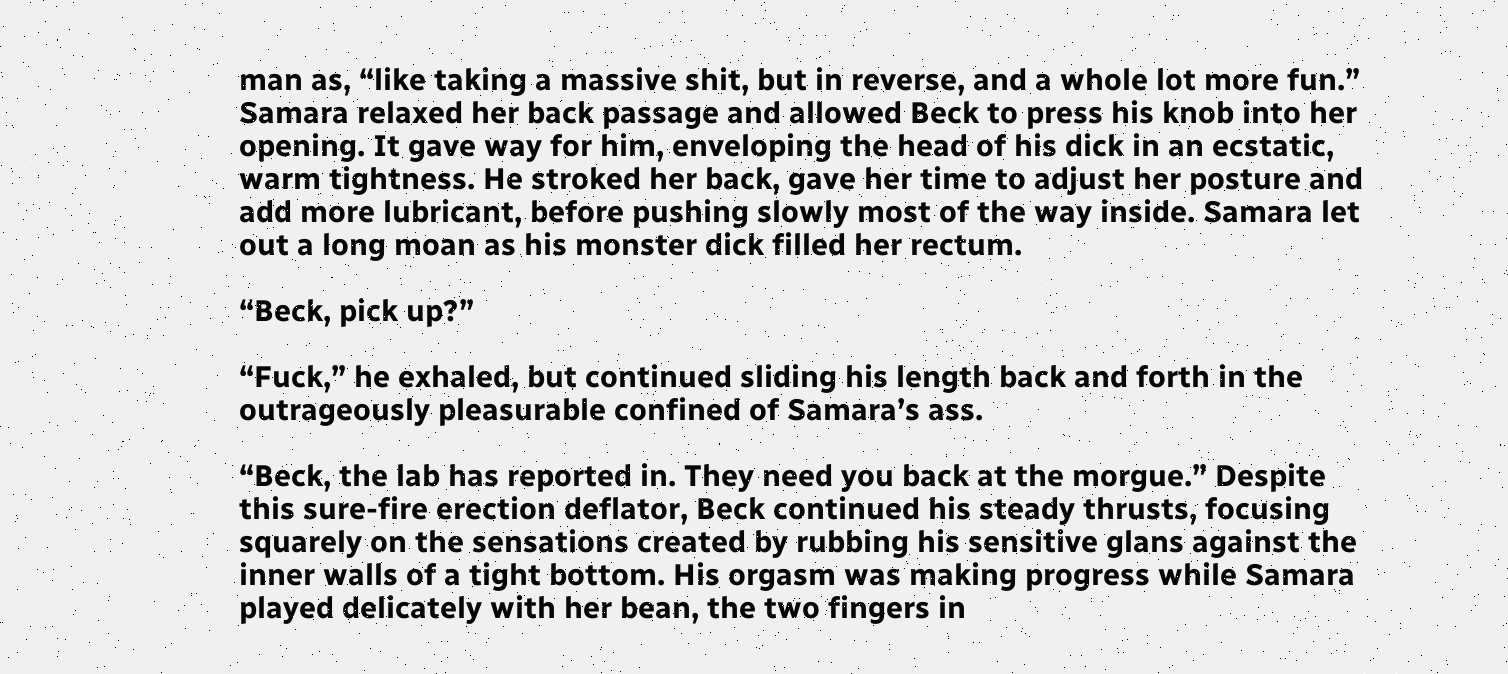man as, “like taking a massive shit, but in reverse, and a whole lot more fun.” Samara relaxed her back passage and allowed Beck to press his knob into her opening. It gave way for him, enveloping the head of his dick in an ecstatic, warm tightness. He stroked her back, gave her time to adjust her posture and add more lubricant, before pushing slowly most of the way inside. Samara let out a long moan as his monster dick filled her rectum.

“Beck, pick up?”

“Fuck,” he exhaled, but continued sliding his length back and forth in the outrageously pleasurable confined of Samara’s ass.

“Beck, the lab has reported in. They need you back at the morgue.” Despite this sure-fire erection deflator, Beck continued his steady thrusts, focusing squarely on the sensations created by rubbing his sensitive glans against the inner walls of a tight bottom. His orgasm was making progress while Samara played delicately with her bean, the two fingers in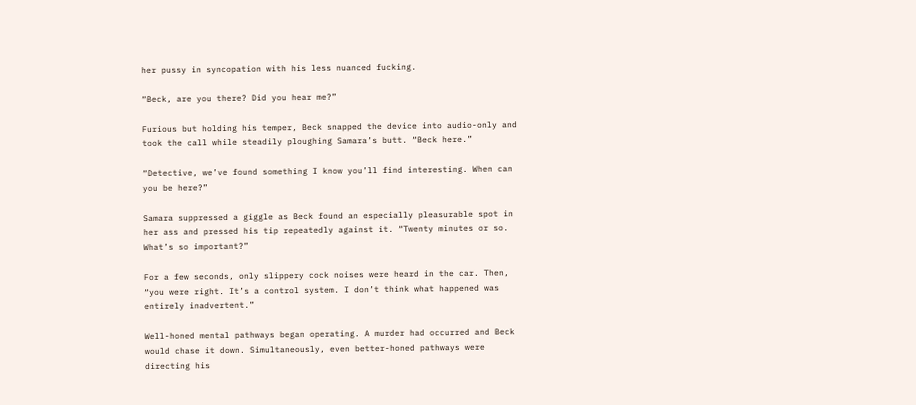her pussy in syncopation with his less nuanced fucking.

“Beck, are you there? Did you hear me?”

Furious but holding his temper, Beck snapped the device into audio-only and took the call while steadily ploughing Samara’s butt. “Beck here.”

“Detective, we’ve found something I know you’ll find interesting. When can you be here?”

Samara suppressed a giggle as Beck found an especially pleasurable spot in her ass and pressed his tip repeatedly against it. “Twenty minutes or so. What’s so important?”

For a few seconds, only slippery cock noises were heard in the car. Then, “you were right. It’s a control system. I don’t think what happened was entirely inadvertent.”

Well-honed mental pathways began operating. A murder had occurred and Beck would chase it down. Simultaneously, even better-honed pathways were directing his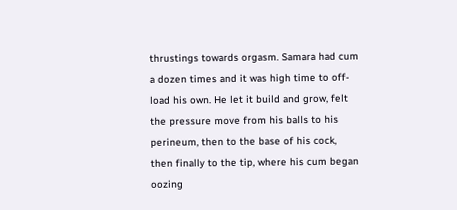thrustings towards orgasm. Samara had cum a dozen times and it was high time to off-load his own. He let it build and grow, felt the pressure move from his balls to his perineum, then to the base of his cock, then finally to the tip, where his cum began oozing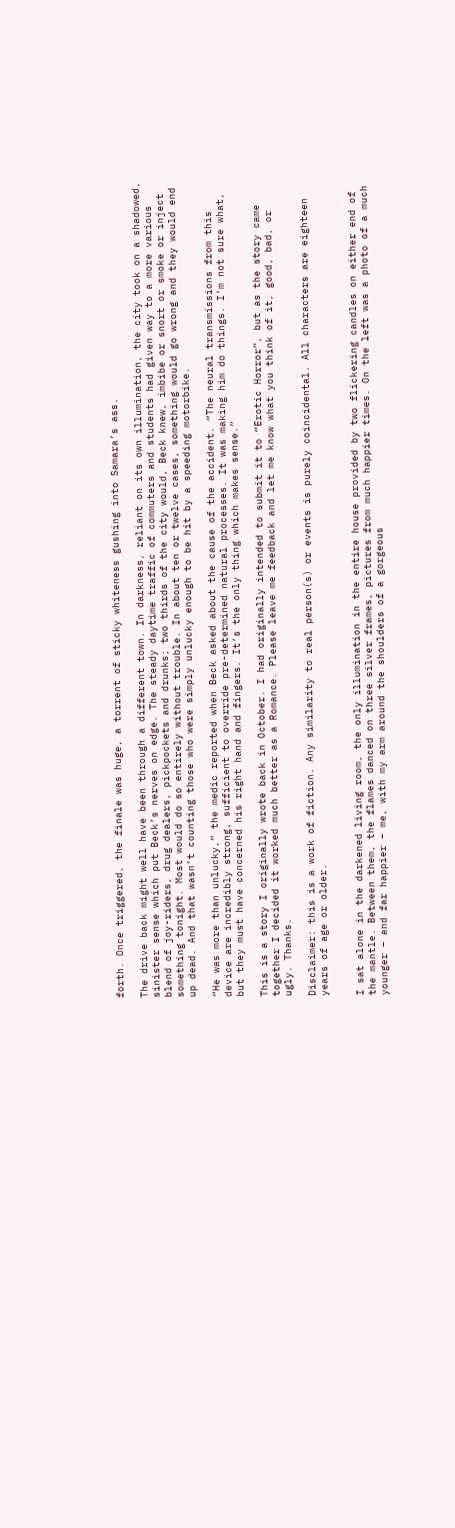forth. Once triggered, the finale was huge, a torrent of sticky whiteness gushing into Samara’s ass.

The drive back might well have been through a different town. In darkness, reliant on its own illumination, the city took on a shadowed, sinister sense which put Beck’s nerves on edge. The steady daytime traffic of commuters and students had given way to a more various blend of joy-riders, drug dealers, pickpockets and drunks; two thirds of the city would, Beck knew, imbibe or snort or smoke or inject something tonight. Most would do so entirely without trouble. In about ten or twelve cases, something would go wrong and they would end up dead. And that wasn’t counting those who were simply unlucky enough to be hit by a speeding motorbike.

“He was more than unlucky,” the medic reported when Beck asked about the cause of the accident. “The neural transmissions from this device are incredibly strong, sufficient to override pre-determined natural processes. It was making him do things. I’m not sure what, but they must have concerned his right hand and fingers. It’s the only thing which makes sense.”

This is a story I originally wrote back in October. I had originally intended to submit it to “Erotic Horror”, but as the story came together I decided it worked much better as a Romance. Please leave me feedback and let me know what you think of it, good, bad, or ugly. Thanks.

Disclaimer: this is a work of fiction. Any similarity to real person(s) or events is purely coincidental. All characters are eighteen years of age or older.


I sat alone in the darkened living room, the only illumination in the entire house provided by two flickering candles on either end of the mantle. Between them, the flames danced on three silver frames, pictures from much happier times. On the left was a photo of a much younger – and far happier – me, with my arm around the shoulders of a gorgeous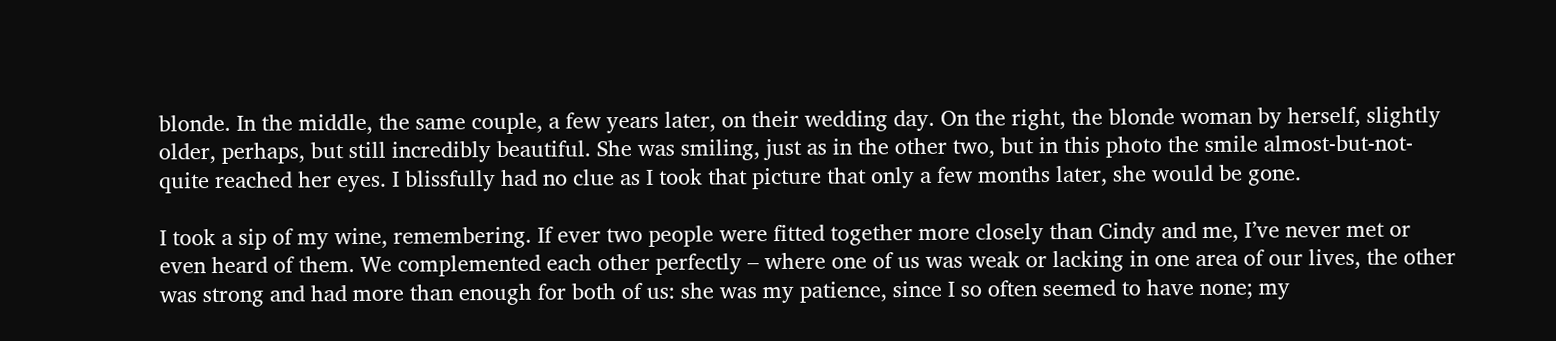blonde. In the middle, the same couple, a few years later, on their wedding day. On the right, the blonde woman by herself, slightly older, perhaps, but still incredibly beautiful. She was smiling, just as in the other two, but in this photo the smile almost-but-not-quite reached her eyes. I blissfully had no clue as I took that picture that only a few months later, she would be gone.

I took a sip of my wine, remembering. If ever two people were fitted together more closely than Cindy and me, I’ve never met or even heard of them. We complemented each other perfectly – where one of us was weak or lacking in one area of our lives, the other was strong and had more than enough for both of us: she was my patience, since I so often seemed to have none; my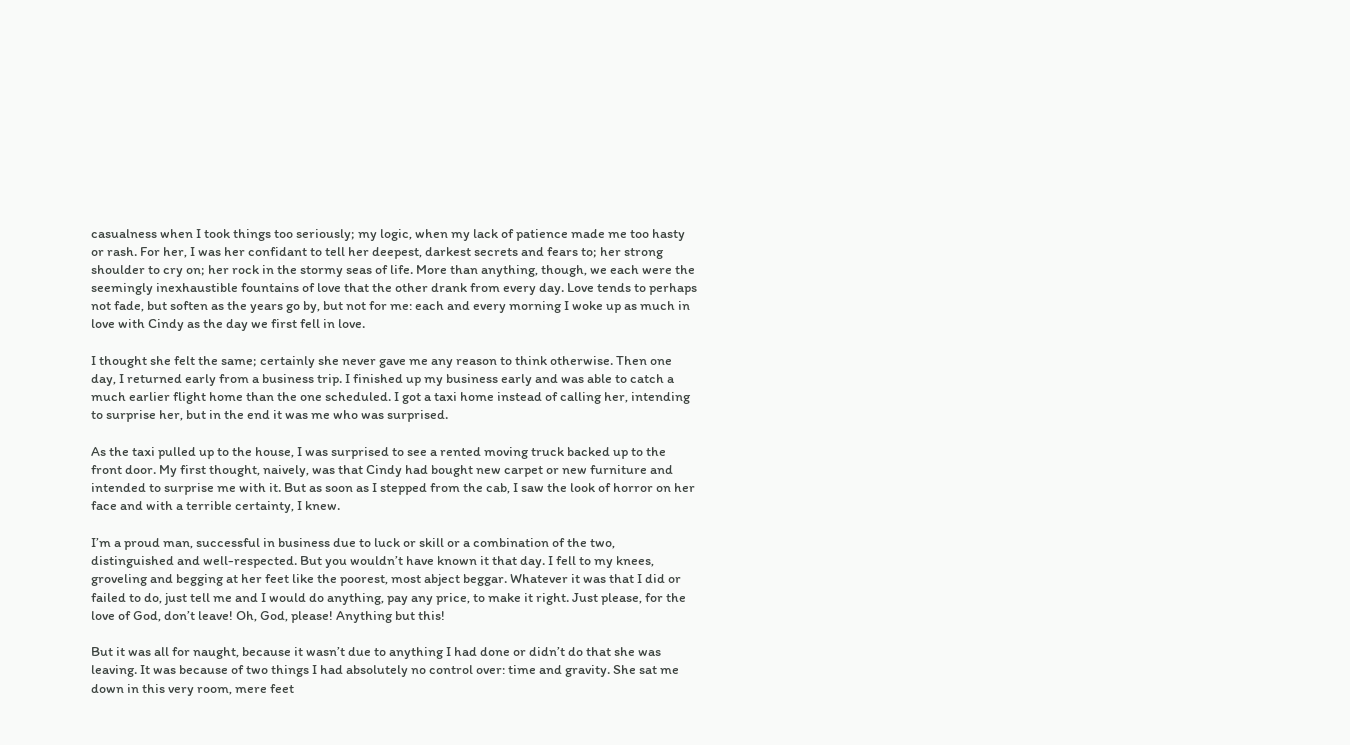casualness when I took things too seriously; my logic, when my lack of patience made me too hasty or rash. For her, I was her confidant to tell her deepest, darkest secrets and fears to; her strong shoulder to cry on; her rock in the stormy seas of life. More than anything, though, we each were the seemingly inexhaustible fountains of love that the other drank from every day. Love tends to perhaps not fade, but soften as the years go by, but not for me: each and every morning I woke up as much in love with Cindy as the day we first fell in love.

I thought she felt the same; certainly she never gave me any reason to think otherwise. Then one day, I returned early from a business trip. I finished up my business early and was able to catch a much earlier flight home than the one scheduled. I got a taxi home instead of calling her, intending to surprise her, but in the end it was me who was surprised.

As the taxi pulled up to the house, I was surprised to see a rented moving truck backed up to the front door. My first thought, naively, was that Cindy had bought new carpet or new furniture and intended to surprise me with it. But as soon as I stepped from the cab, I saw the look of horror on her face and with a terrible certainty, I knew.

I’m a proud man, successful in business due to luck or skill or a combination of the two, distinguished and well-respected. But you wouldn’t have known it that day. I fell to my knees, groveling and begging at her feet like the poorest, most abject beggar. Whatever it was that I did or failed to do, just tell me and I would do anything, pay any price, to make it right. Just please, for the love of God, don’t leave! Oh, God, please! Anything but this!

But it was all for naught, because it wasn’t due to anything I had done or didn’t do that she was leaving. It was because of two things I had absolutely no control over: time and gravity. She sat me down in this very room, mere feet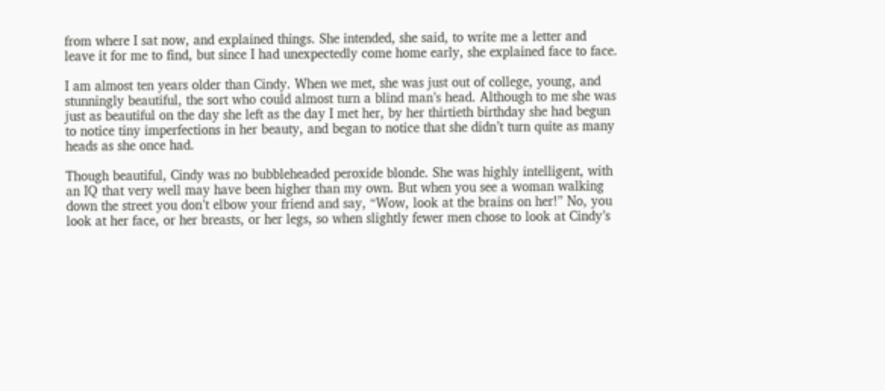from where I sat now, and explained things. She intended, she said, to write me a letter and leave it for me to find, but since I had unexpectedly come home early, she explained face to face.

I am almost ten years older than Cindy. When we met, she was just out of college, young, and stunningly beautiful, the sort who could almost turn a blind man’s head. Although to me she was just as beautiful on the day she left as the day I met her, by her thirtieth birthday she had begun to notice tiny imperfections in her beauty, and began to notice that she didn’t turn quite as many heads as she once had.

Though beautiful, Cindy was no bubbleheaded peroxide blonde. She was highly intelligent, with an IQ that very well may have been higher than my own. But when you see a woman walking down the street you don’t elbow your friend and say, “Wow, look at the brains on her!” No, you look at her face, or her breasts, or her legs, so when slightly fewer men chose to look at Cindy’s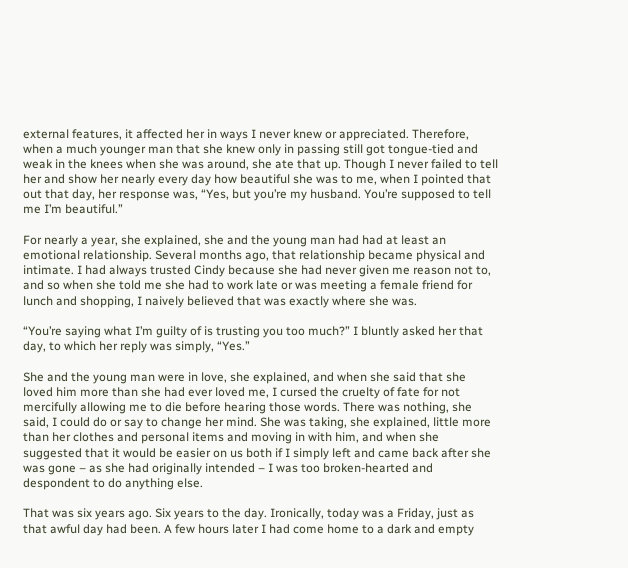external features, it affected her in ways I never knew or appreciated. Therefore, when a much younger man that she knew only in passing still got tongue-tied and weak in the knees when she was around, she ate that up. Though I never failed to tell her and show her nearly every day how beautiful she was to me, when I pointed that out that day, her response was, “Yes, but you’re my husband. You’re supposed to tell me I’m beautiful.”

For nearly a year, she explained, she and the young man had had at least an emotional relationship. Several months ago, that relationship became physical and intimate. I had always trusted Cindy because she had never given me reason not to, and so when she told me she had to work late or was meeting a female friend for lunch and shopping, I naively believed that was exactly where she was.

“You’re saying what I’m guilty of is trusting you too much?” I bluntly asked her that day, to which her reply was simply, “Yes.”

She and the young man were in love, she explained, and when she said that she loved him more than she had ever loved me, I cursed the cruelty of fate for not mercifully allowing me to die before hearing those words. There was nothing, she said, I could do or say to change her mind. She was taking, she explained, little more than her clothes and personal items and moving in with him, and when she suggested that it would be easier on us both if I simply left and came back after she was gone – as she had originally intended – I was too broken-hearted and despondent to do anything else.

That was six years ago. Six years to the day. Ironically, today was a Friday, just as that awful day had been. A few hours later I had come home to a dark and empty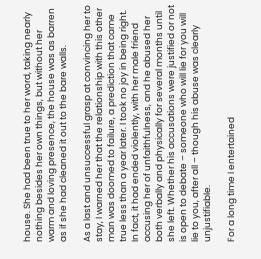house. She had been true to her word, taking nearly nothing besides her own things, but without her warm and loving presence, the house was as barren as if she had cleaned it out to the bare walls.

As a last and unsuccessful grasp at convincing her to stay, I warned her that the relationship with this other man was doomed to failure, a prediction that came true less than a year later. I took no joy in being right. In fact, it had ended violently, with her male friend accusing her of unfaithfulness, and he abused her both verbally and physically for several months until she left. Whether his accusations were justified or not is open to debate – someone who will lie for you will lie to you, after all – though his abuse was clearly unjustifiable.

For a long time I entertained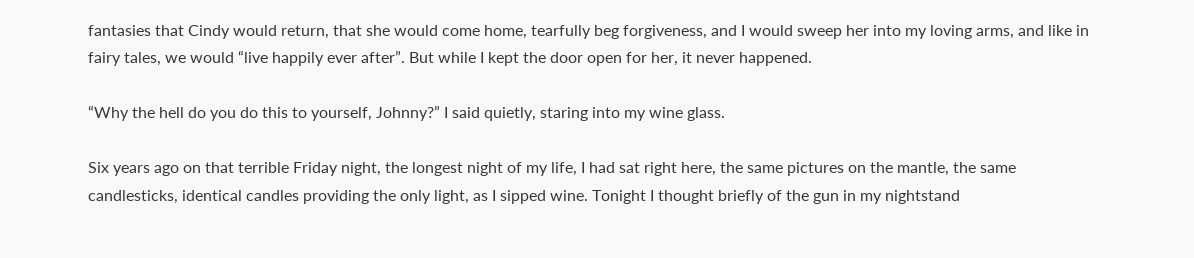fantasies that Cindy would return, that she would come home, tearfully beg forgiveness, and I would sweep her into my loving arms, and like in fairy tales, we would “live happily ever after”. But while I kept the door open for her, it never happened.

“Why the hell do you do this to yourself, Johnny?” I said quietly, staring into my wine glass.

Six years ago on that terrible Friday night, the longest night of my life, I had sat right here, the same pictures on the mantle, the same candlesticks, identical candles providing the only light, as I sipped wine. Tonight I thought briefly of the gun in my nightstand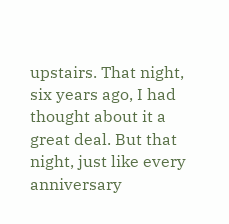upstairs. That night, six years ago, I had thought about it a great deal. But that night, just like every anniversary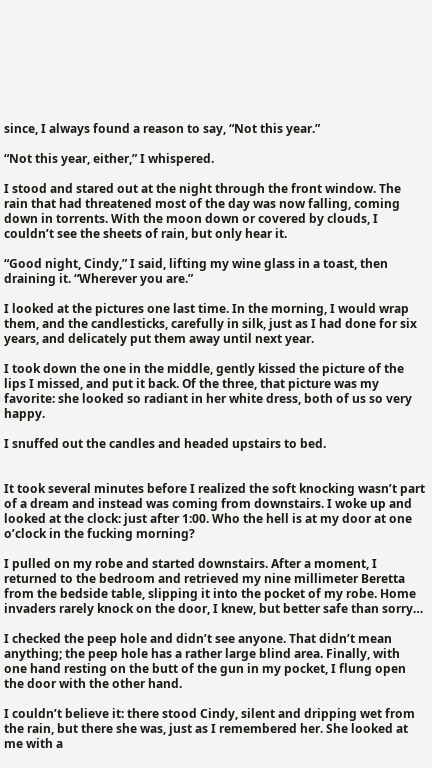since, I always found a reason to say, “Not this year.”

“Not this year, either,” I whispered.

I stood and stared out at the night through the front window. The rain that had threatened most of the day was now falling, coming down in torrents. With the moon down or covered by clouds, I couldn’t see the sheets of rain, but only hear it.

“Good night, Cindy,” I said, lifting my wine glass in a toast, then draining it. “Wherever you are.”

I looked at the pictures one last time. In the morning, I would wrap them, and the candlesticks, carefully in silk, just as I had done for six years, and delicately put them away until next year.

I took down the one in the middle, gently kissed the picture of the lips I missed, and put it back. Of the three, that picture was my favorite: she looked so radiant in her white dress, both of us so very happy.

I snuffed out the candles and headed upstairs to bed.


It took several minutes before I realized the soft knocking wasn’t part of a dream and instead was coming from downstairs. I woke up and looked at the clock: just after 1:00. Who the hell is at my door at one o’clock in the fucking morning?

I pulled on my robe and started downstairs. After a moment, I returned to the bedroom and retrieved my nine millimeter Beretta from the bedside table, slipping it into the pocket of my robe. Home invaders rarely knock on the door, I knew, but better safe than sorry…

I checked the peep hole and didn’t see anyone. That didn’t mean anything; the peep hole has a rather large blind area. Finally, with one hand resting on the butt of the gun in my pocket, I flung open the door with the other hand.

I couldn’t believe it: there stood Cindy, silent and dripping wet from the rain, but there she was, just as I remembered her. She looked at me with a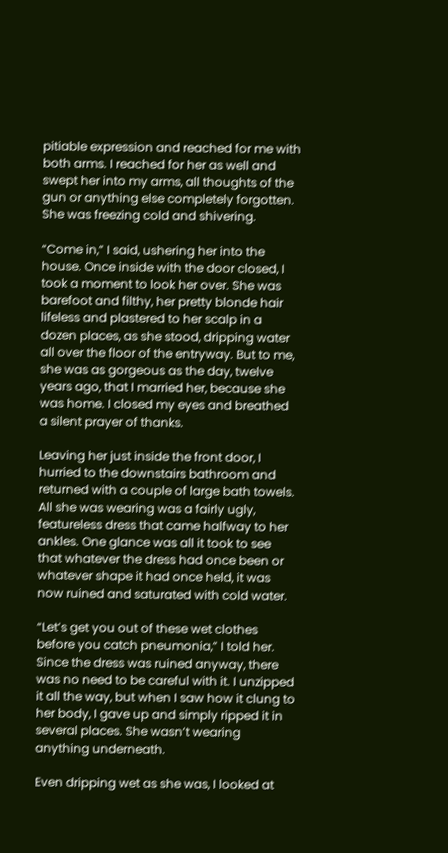pitiable expression and reached for me with both arms. I reached for her as well and swept her into my arms, all thoughts of the gun or anything else completely forgotten. She was freezing cold and shivering.

“Come in,” I said, ushering her into the house. Once inside with the door closed, I took a moment to look her over. She was barefoot and filthy, her pretty blonde hair lifeless and plastered to her scalp in a dozen places, as she stood, dripping water all over the floor of the entryway. But to me, she was as gorgeous as the day, twelve years ago, that I married her, because she was home. I closed my eyes and breathed a silent prayer of thanks.

Leaving her just inside the front door, I hurried to the downstairs bathroom and returned with a couple of large bath towels. All she was wearing was a fairly ugly, featureless dress that came halfway to her ankles. One glance was all it took to see that whatever the dress had once been or whatever shape it had once held, it was now ruined and saturated with cold water.

“Let’s get you out of these wet clothes before you catch pneumonia,” I told her. Since the dress was ruined anyway, there was no need to be careful with it. I unzipped it all the way, but when I saw how it clung to her body, I gave up and simply ripped it in several places. She wasn’t wearing anything underneath.

Even dripping wet as she was, I looked at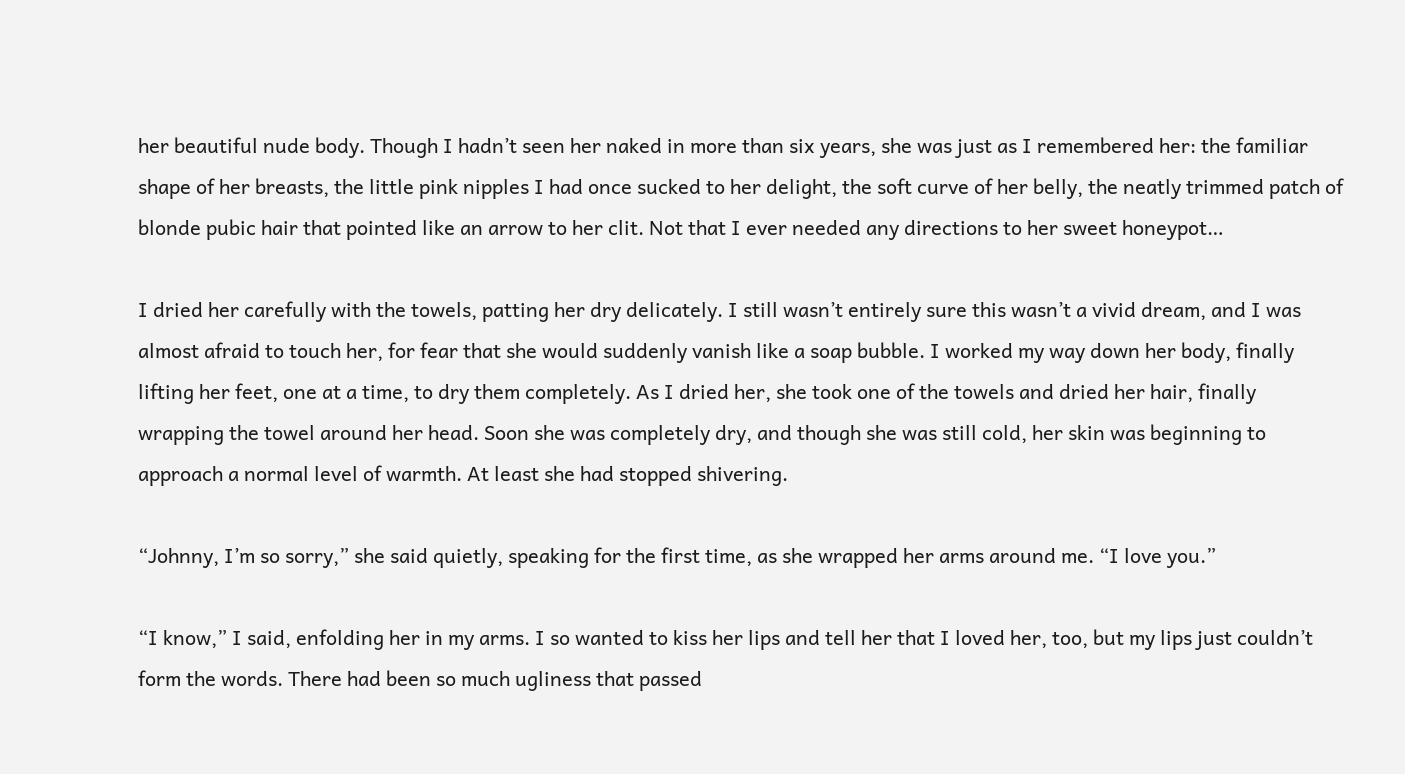her beautiful nude body. Though I hadn’t seen her naked in more than six years, she was just as I remembered her: the familiar shape of her breasts, the little pink nipples I had once sucked to her delight, the soft curve of her belly, the neatly trimmed patch of blonde pubic hair that pointed like an arrow to her clit. Not that I ever needed any directions to her sweet honeypot…

I dried her carefully with the towels, patting her dry delicately. I still wasn’t entirely sure this wasn’t a vivid dream, and I was almost afraid to touch her, for fear that she would suddenly vanish like a soap bubble. I worked my way down her body, finally lifting her feet, one at a time, to dry them completely. As I dried her, she took one of the towels and dried her hair, finally wrapping the towel around her head. Soon she was completely dry, and though she was still cold, her skin was beginning to approach a normal level of warmth. At least she had stopped shivering.

“Johnny, I’m so sorry,” she said quietly, speaking for the first time, as she wrapped her arms around me. “I love you.”

“I know,” I said, enfolding her in my arms. I so wanted to kiss her lips and tell her that I loved her, too, but my lips just couldn’t form the words. There had been so much ugliness that passed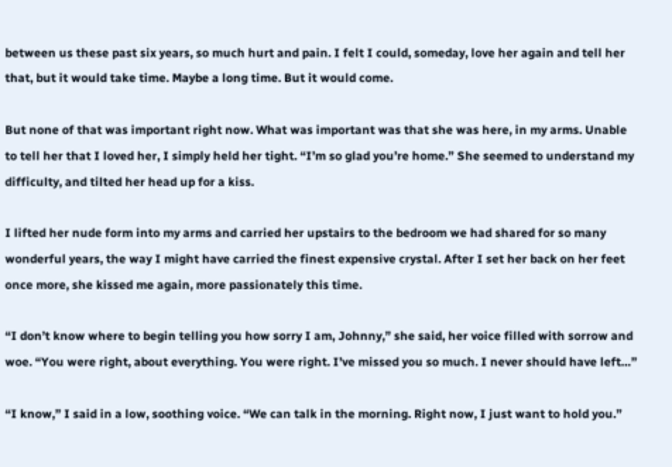between us these past six years, so much hurt and pain. I felt I could, someday, love her again and tell her that, but it would take time. Maybe a long time. But it would come.

But none of that was important right now. What was important was that she was here, in my arms. Unable to tell her that I loved her, I simply held her tight. “I’m so glad you’re home.” She seemed to understand my difficulty, and tilted her head up for a kiss.

I lifted her nude form into my arms and carried her upstairs to the bedroom we had shared for so many wonderful years, the way I might have carried the finest expensive crystal. After I set her back on her feet once more, she kissed me again, more passionately this time.

“I don’t know where to begin telling you how sorry I am, Johnny,” she said, her voice filled with sorrow and woe. “You were right, about everything. You were right. I’ve missed you so much. I never should have left…”

“I know,” I said in a low, soothing voice. “We can talk in the morning. Right now, I just want to hold you.”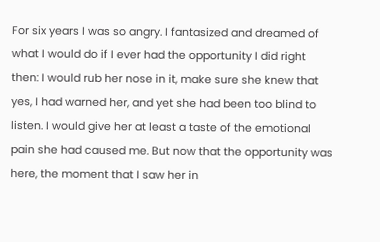For six years I was so angry. I fantasized and dreamed of what I would do if I ever had the opportunity I did right then: I would rub her nose in it, make sure she knew that yes, I had warned her, and yet she had been too blind to listen. I would give her at least a taste of the emotional pain she had caused me. But now that the opportunity was here, the moment that I saw her in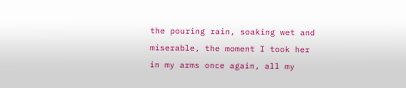the pouring rain, soaking wet and miserable, the moment I took her in my arms once again, all my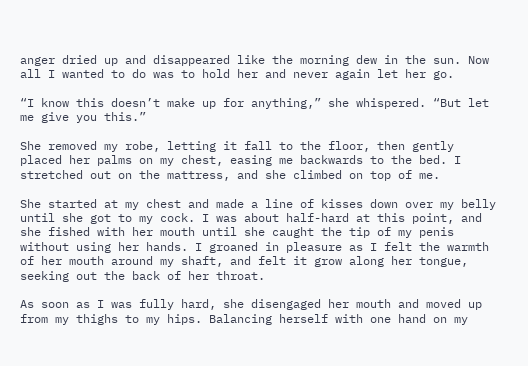anger dried up and disappeared like the morning dew in the sun. Now all I wanted to do was to hold her and never again let her go.

“I know this doesn’t make up for anything,” she whispered. “But let me give you this.”

She removed my robe, letting it fall to the floor, then gently placed her palms on my chest, easing me backwards to the bed. I stretched out on the mattress, and she climbed on top of me.

She started at my chest and made a line of kisses down over my belly until she got to my cock. I was about half-hard at this point, and she fished with her mouth until she caught the tip of my penis without using her hands. I groaned in pleasure as I felt the warmth of her mouth around my shaft, and felt it grow along her tongue, seeking out the back of her throat.

As soon as I was fully hard, she disengaged her mouth and moved up from my thighs to my hips. Balancing herself with one hand on my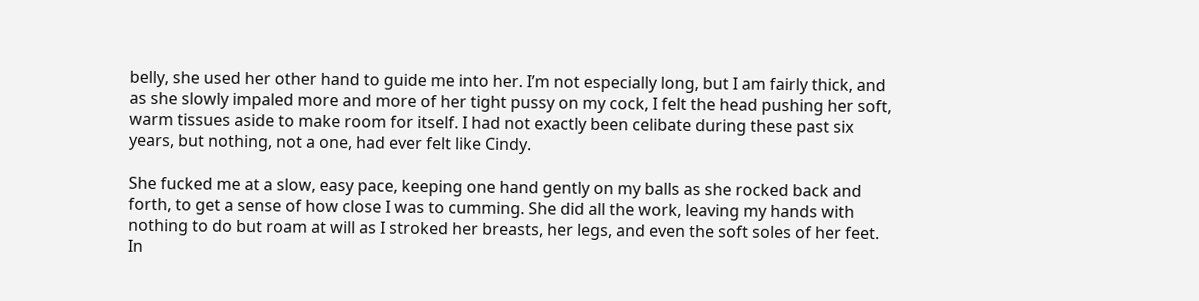belly, she used her other hand to guide me into her. I’m not especially long, but I am fairly thick, and as she slowly impaled more and more of her tight pussy on my cock, I felt the head pushing her soft, warm tissues aside to make room for itself. I had not exactly been celibate during these past six years, but nothing, not a one, had ever felt like Cindy.

She fucked me at a slow, easy pace, keeping one hand gently on my balls as she rocked back and forth, to get a sense of how close I was to cumming. She did all the work, leaving my hands with nothing to do but roam at will as I stroked her breasts, her legs, and even the soft soles of her feet. In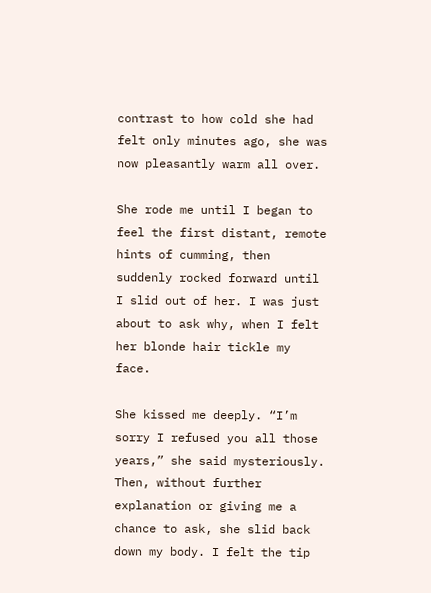contrast to how cold she had felt only minutes ago, she was now pleasantly warm all over.

She rode me until I began to feel the first distant, remote hints of cumming, then suddenly rocked forward until I slid out of her. I was just about to ask why, when I felt her blonde hair tickle my face.

She kissed me deeply. “I’m sorry I refused you all those years,” she said mysteriously. Then, without further explanation or giving me a chance to ask, she slid back down my body. I felt the tip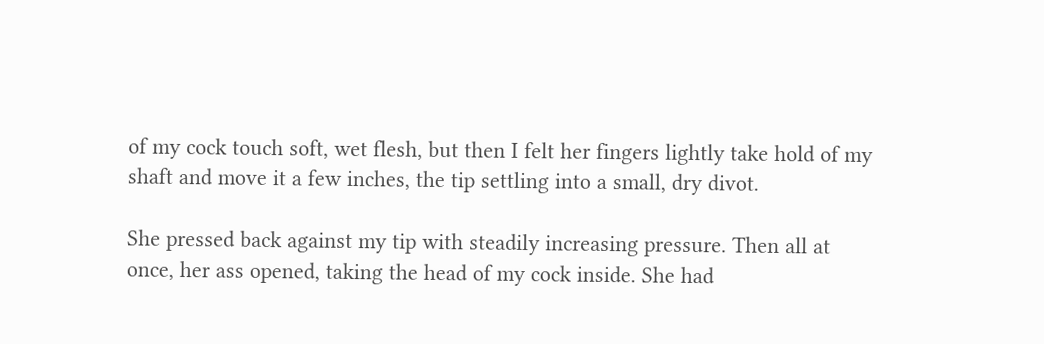of my cock touch soft, wet flesh, but then I felt her fingers lightly take hold of my shaft and move it a few inches, the tip settling into a small, dry divot.

She pressed back against my tip with steadily increasing pressure. Then all at once, her ass opened, taking the head of my cock inside. She had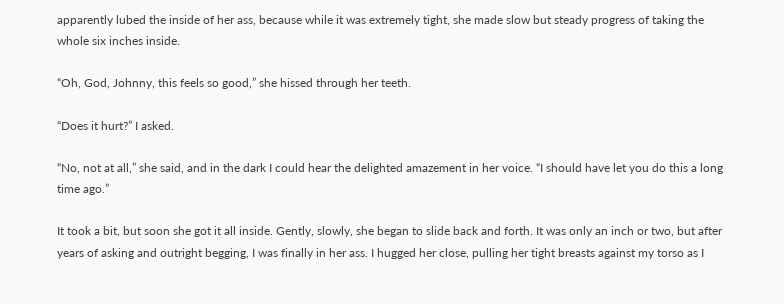apparently lubed the inside of her ass, because while it was extremely tight, she made slow but steady progress of taking the whole six inches inside.

“Oh, God, Johnny, this feels so good,” she hissed through her teeth.

“Does it hurt?” I asked.

“No, not at all,” she said, and in the dark I could hear the delighted amazement in her voice. “I should have let you do this a long time ago.”

It took a bit, but soon she got it all inside. Gently, slowly, she began to slide back and forth. It was only an inch or two, but after years of asking and outright begging, I was finally in her ass. I hugged her close, pulling her tight breasts against my torso as I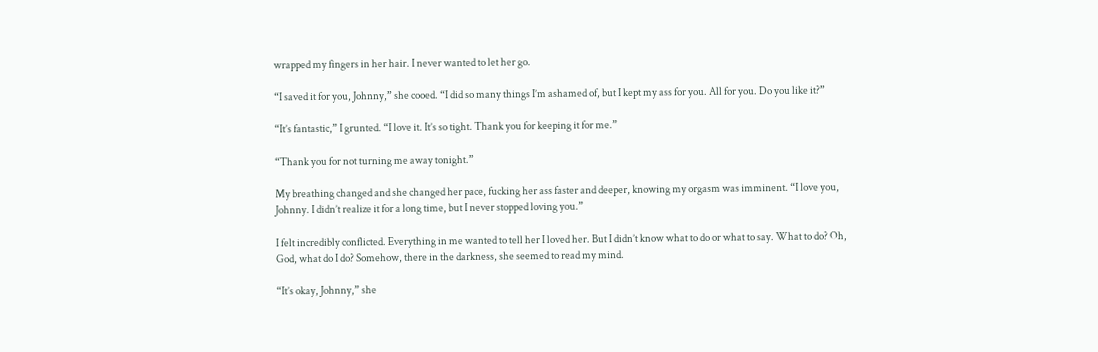wrapped my fingers in her hair. I never wanted to let her go.

“I saved it for you, Johnny,” she cooed. “I did so many things I’m ashamed of, but I kept my ass for you. All for you. Do you like it?”

“It’s fantastic,” I grunted. “I love it. It’s so tight. Thank you for keeping it for me.”

“Thank you for not turning me away tonight.”

My breathing changed and she changed her pace, fucking her ass faster and deeper, knowing my orgasm was imminent. “I love you, Johnny. I didn’t realize it for a long time, but I never stopped loving you.”

I felt incredibly conflicted. Everything in me wanted to tell her I loved her. But I didn’t know what to do or what to say. What to do? Oh, God, what do I do? Somehow, there in the darkness, she seemed to read my mind.

“It’s okay, Johnny,” she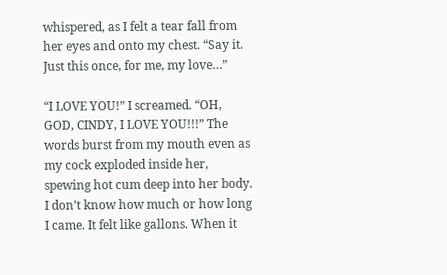whispered, as I felt a tear fall from her eyes and onto my chest. “Say it. Just this once, for me, my love…”

“I LOVE YOU!” I screamed. “OH, GOD, CINDY, I LOVE YOU!!!” The words burst from my mouth even as my cock exploded inside her, spewing hot cum deep into her body. I don’t know how much or how long I came. It felt like gallons. When it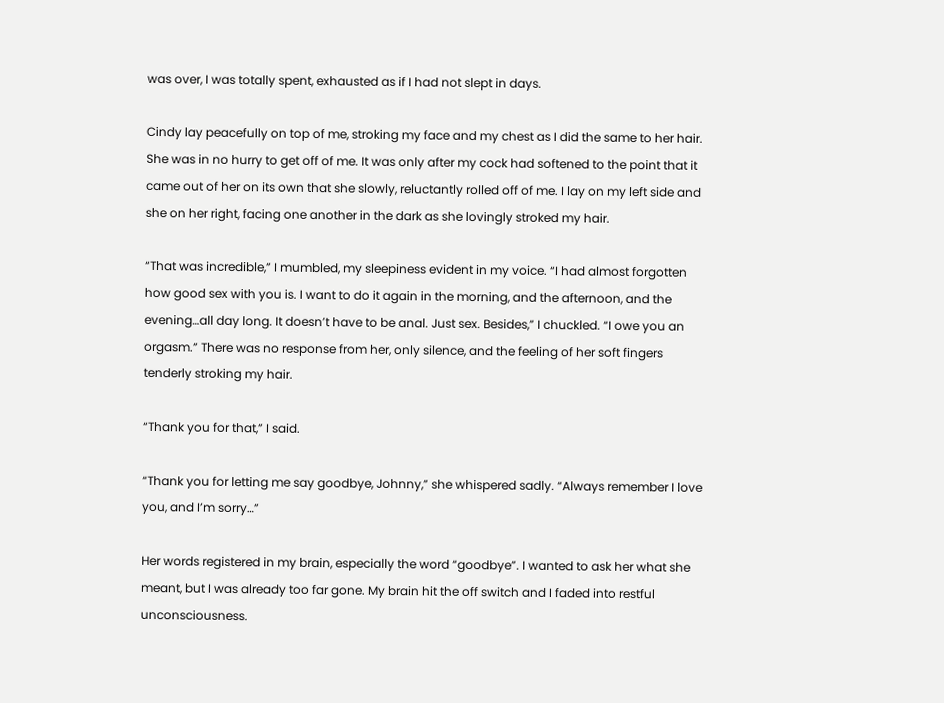was over, I was totally spent, exhausted as if I had not slept in days.

Cindy lay peacefully on top of me, stroking my face and my chest as I did the same to her hair. She was in no hurry to get off of me. It was only after my cock had softened to the point that it came out of her on its own that she slowly, reluctantly rolled off of me. I lay on my left side and she on her right, facing one another in the dark as she lovingly stroked my hair.

“That was incredible,” I mumbled, my sleepiness evident in my voice. “I had almost forgotten how good sex with you is. I want to do it again in the morning, and the afternoon, and the evening…all day long. It doesn’t have to be anal. Just sex. Besides,” I chuckled. “I owe you an orgasm.” There was no response from her, only silence, and the feeling of her soft fingers tenderly stroking my hair.

“Thank you for that,” I said.

“Thank you for letting me say goodbye, Johnny,” she whispered sadly. “Always remember I love you, and I’m sorry…”

Her words registered in my brain, especially the word “goodbye”. I wanted to ask her what she meant, but I was already too far gone. My brain hit the off switch and I faded into restful unconsciousness.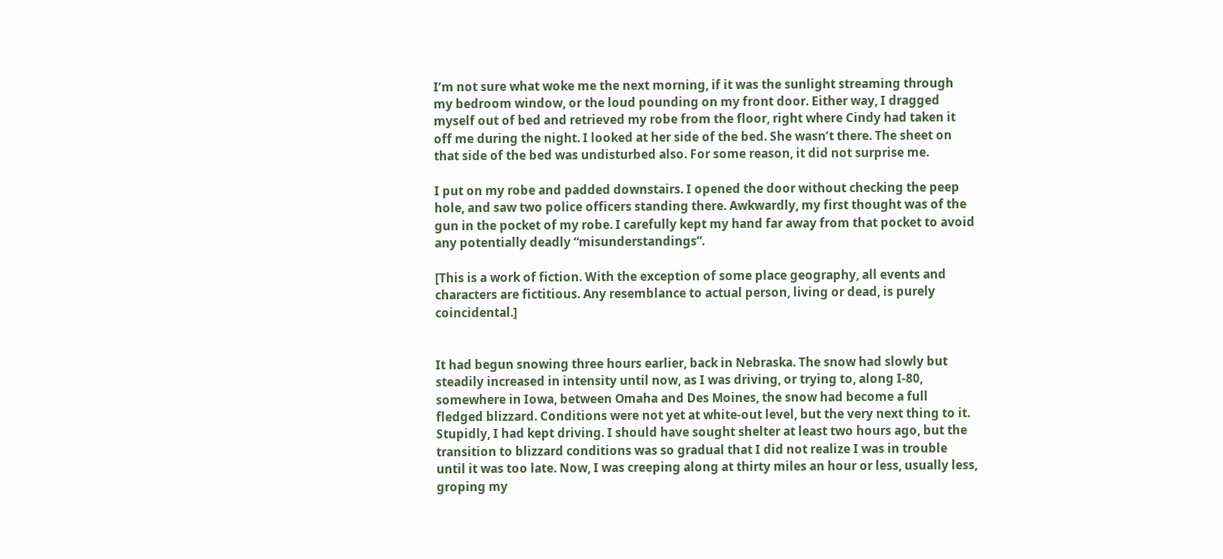I’m not sure what woke me the next morning, if it was the sunlight streaming through my bedroom window, or the loud pounding on my front door. Either way, I dragged myself out of bed and retrieved my robe from the floor, right where Cindy had taken it off me during the night. I looked at her side of the bed. She wasn’t there. The sheet on that side of the bed was undisturbed also. For some reason, it did not surprise me.

I put on my robe and padded downstairs. I opened the door without checking the peep hole, and saw two police officers standing there. Awkwardly, my first thought was of the gun in the pocket of my robe. I carefully kept my hand far away from that pocket to avoid any potentially deadly “misunderstandings”.

[This is a work of fiction. With the exception of some place geography, all events and characters are fictitious. Any resemblance to actual person, living or dead, is purely coincidental.]


It had begun snowing three hours earlier, back in Nebraska. The snow had slowly but steadily increased in intensity until now, as I was driving, or trying to, along I-80, somewhere in Iowa, between Omaha and Des Moines, the snow had become a full fledged blizzard. Conditions were not yet at white-out level, but the very next thing to it. Stupidly, I had kept driving. I should have sought shelter at least two hours ago, but the transition to blizzard conditions was so gradual that I did not realize I was in trouble until it was too late. Now, I was creeping along at thirty miles an hour or less, usually less, groping my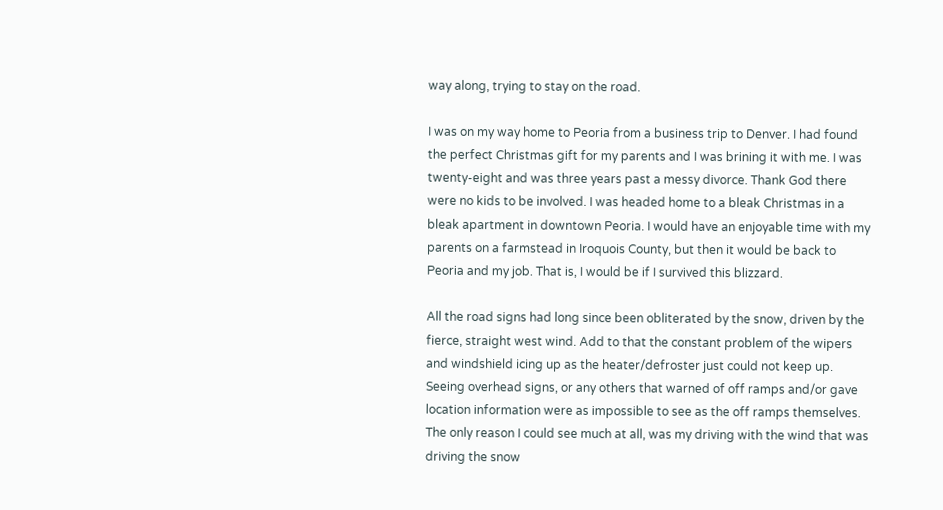way along, trying to stay on the road.

I was on my way home to Peoria from a business trip to Denver. I had found the perfect Christmas gift for my parents and I was brining it with me. I was twenty-eight and was three years past a messy divorce. Thank God there were no kids to be involved. I was headed home to a bleak Christmas in a bleak apartment in downtown Peoria. I would have an enjoyable time with my parents on a farmstead in Iroquois County, but then it would be back to Peoria and my job. That is, I would be if I survived this blizzard.

All the road signs had long since been obliterated by the snow, driven by the fierce, straight west wind. Add to that the constant problem of the wipers and windshield icing up as the heater/defroster just could not keep up. Seeing overhead signs, or any others that warned of off ramps and/or gave location information were as impossible to see as the off ramps themselves. The only reason I could see much at all, was my driving with the wind that was driving the snow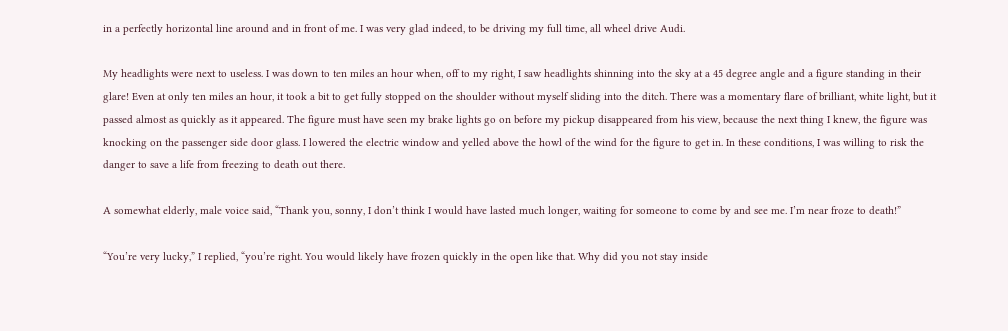in a perfectly horizontal line around and in front of me. I was very glad indeed, to be driving my full time, all wheel drive Audi.

My headlights were next to useless. I was down to ten miles an hour when, off to my right, I saw headlights shinning into the sky at a 45 degree angle and a figure standing in their glare! Even at only ten miles an hour, it took a bit to get fully stopped on the shoulder without myself sliding into the ditch. There was a momentary flare of brilliant, white light, but it passed almost as quickly as it appeared. The figure must have seen my brake lights go on before my pickup disappeared from his view, because the next thing I knew, the figure was knocking on the passenger side door glass. I lowered the electric window and yelled above the howl of the wind for the figure to get in. In these conditions, I was willing to risk the danger to save a life from freezing to death out there.

A somewhat elderly, male voice said, “Thank you, sonny, I don’t think I would have lasted much longer, waiting for someone to come by and see me. I’m near froze to death!”

“You’re very lucky,” I replied, “you’re right. You would likely have frozen quickly in the open like that. Why did you not stay inside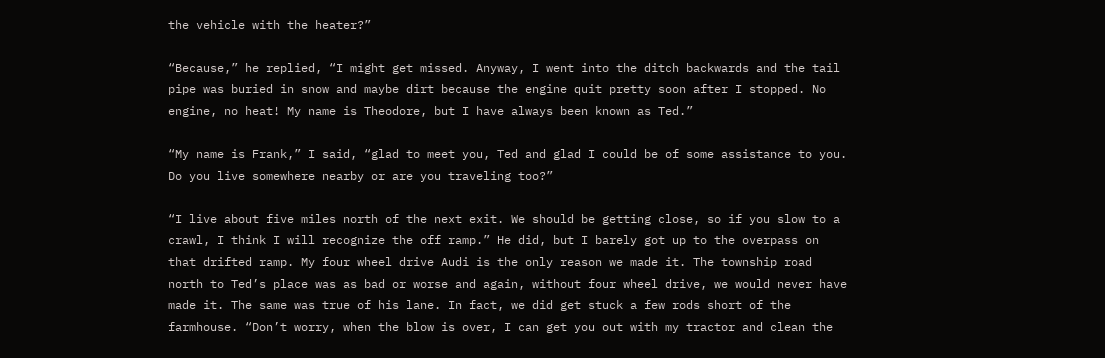the vehicle with the heater?”

“Because,” he replied, “I might get missed. Anyway, I went into the ditch backwards and the tail pipe was buried in snow and maybe dirt because the engine quit pretty soon after I stopped. No engine, no heat! My name is Theodore, but I have always been known as Ted.”

“My name is Frank,” I said, “glad to meet you, Ted and glad I could be of some assistance to you. Do you live somewhere nearby or are you traveling too?”

“I live about five miles north of the next exit. We should be getting close, so if you slow to a crawl, I think I will recognize the off ramp.” He did, but I barely got up to the overpass on that drifted ramp. My four wheel drive Audi is the only reason we made it. The township road north to Ted’s place was as bad or worse and again, without four wheel drive, we would never have made it. The same was true of his lane. In fact, we did get stuck a few rods short of the farmhouse. “Don’t worry, when the blow is over, I can get you out with my tractor and clean the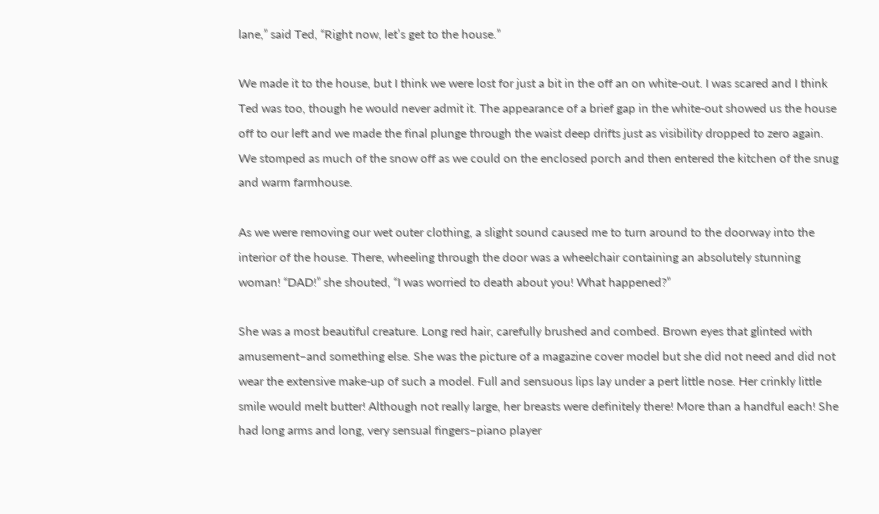lane,” said Ted, “Right now, let’s get to the house.”

We made it to the house, but I think we were lost for just a bit in the off an on white-out. I was scared and I think Ted was too, though he would never admit it. The appearance of a brief gap in the white-out showed us the house off to our left and we made the final plunge through the waist deep drifts just as visibility dropped to zero again. We stomped as much of the snow off as we could on the enclosed porch and then entered the kitchen of the snug and warm farmhouse.

As we were removing our wet outer clothing, a slight sound caused me to turn around to the doorway into the interior of the house. There, wheeling through the door was a wheelchair containing an absolutely stunning woman! “DAD!” she shouted, “I was worried to death about you! What happened?”

She was a most beautiful creature. Long red hair, carefully brushed and combed. Brown eyes that glinted with amusement–and something else. She was the picture of a magazine cover model but she did not need and did not wear the extensive make-up of such a model. Full and sensuous lips lay under a pert little nose. Her crinkly little smile would melt butter! Although not really large, her breasts were definitely there! More than a handful each! She had long arms and long, very sensual fingers–piano player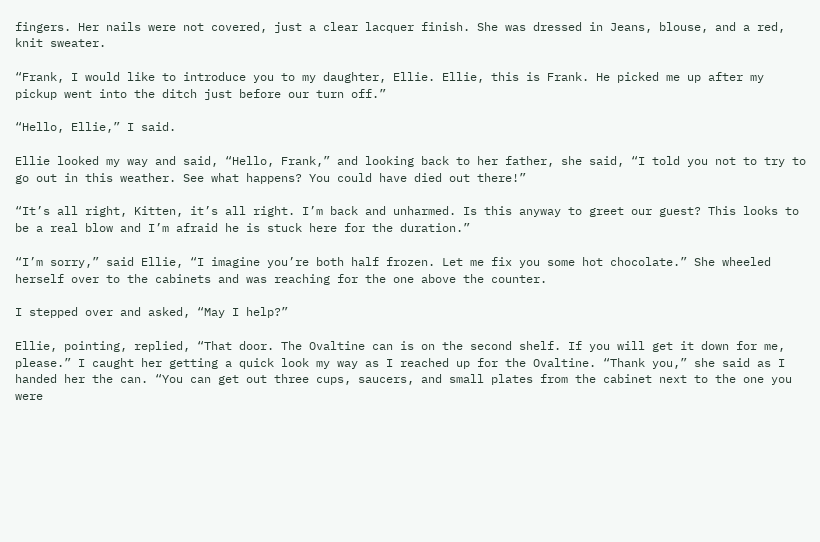fingers. Her nails were not covered, just a clear lacquer finish. She was dressed in Jeans, blouse, and a red, knit sweater.

“Frank, I would like to introduce you to my daughter, Ellie. Ellie, this is Frank. He picked me up after my pickup went into the ditch just before our turn off.”

“Hello, Ellie,” I said.

Ellie looked my way and said, “Hello, Frank,” and looking back to her father, she said, “I told you not to try to go out in this weather. See what happens? You could have died out there!”

“It’s all right, Kitten, it’s all right. I’m back and unharmed. Is this anyway to greet our guest? This looks to be a real blow and I’m afraid he is stuck here for the duration.”

“I’m sorry,” said Ellie, “I imagine you’re both half frozen. Let me fix you some hot chocolate.” She wheeled herself over to the cabinets and was reaching for the one above the counter.

I stepped over and asked, “May I help?”

Ellie, pointing, replied, “That door. The Ovaltine can is on the second shelf. If you will get it down for me, please.” I caught her getting a quick look my way as I reached up for the Ovaltine. “Thank you,” she said as I handed her the can. “You can get out three cups, saucers, and small plates from the cabinet next to the one you were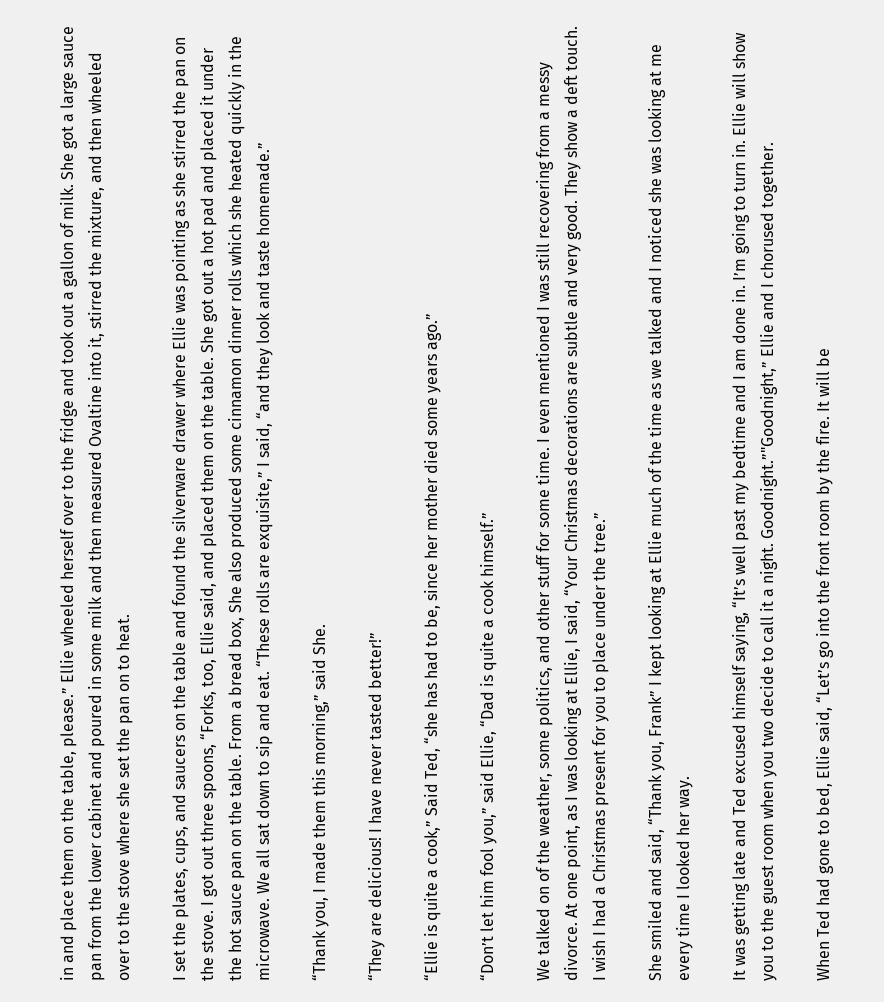in and place them on the table, please.” Ellie wheeled herself over to the fridge and took out a gallon of milk. She got a large sauce pan from the lower cabinet and poured in some milk and then measured Ovaltine into it, stirred the mixture, and then wheeled over to the stove where she set the pan on to heat.

I set the plates, cups, and saucers on the table and found the silverware drawer where Ellie was pointing as she stirred the pan on the stove. I got out three spoons, “Forks, too, Ellie said, and placed them on the table. She got out a hot pad and placed it under the hot sauce pan on the table. From a bread box, She also produced some cinnamon dinner rolls which she heated quickly in the microwave. We all sat down to sip and eat. “These rolls are exquisite,” I said, “and they look and taste homemade.”

“Thank you, I made them this morning,” said She.

“They are delicious! I have never tasted better!”

“Ellie is quite a cook,” Said Ted, “she has had to be, since her mother died some years ago.”

“Don’t let him fool you,” said Ellie, “Dad is quite a cook himself.”

We talked on of the weather, some politics, and other stuff for some time. I even mentioned I was still recovering from a messy divorce. At one point, as I was looking at Ellie, I said, “Your Christmas decorations are subtle and very good. They show a deft touch. I wish I had a Christmas present for you to place under the tree.”

She smiled and said, “Thank you, Frank” I kept looking at Ellie much of the time as we talked and I noticed she was looking at me every time I looked her way.

It was getting late and Ted excused himself saying, “It’s well past my bedtime and I am done in. I’m going to turn in. Ellie will show you to the guest room when you two decide to call it a night. Goodnight.”"Goodnight,” Ellie and I chorused together.

When Ted had gone to bed, Ellie said, “Let’s go into the front room by the fire. It will be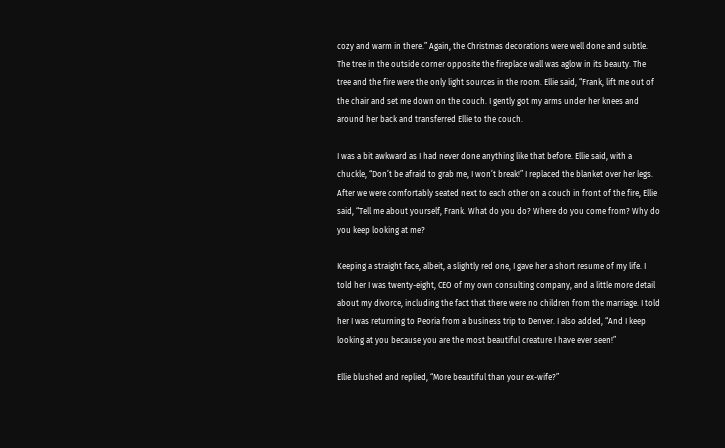cozy and warm in there.” Again, the Christmas decorations were well done and subtle. The tree in the outside corner opposite the fireplace wall was aglow in its beauty. The tree and the fire were the only light sources in the room. Ellie said, “Frank, lift me out of the chair and set me down on the couch. I gently got my arms under her knees and around her back and transferred Ellie to the couch.

I was a bit awkward as I had never done anything like that before. Ellie said, with a chuckle, “Don’t be afraid to grab me, I won’t break!” I replaced the blanket over her legs. After we were comfortably seated next to each other on a couch in front of the fire, Ellie said, “Tell me about yourself, Frank. What do you do? Where do you come from? Why do you keep looking at me?

Keeping a straight face, albeit, a slightly red one, I gave her a short resume of my life. I told her I was twenty-eight, CEO of my own consulting company, and a little more detail about my divorce, including the fact that there were no children from the marriage. I told her I was returning to Peoria from a business trip to Denver. I also added, “And I keep looking at you because you are the most beautiful creature I have ever seen!”

Ellie blushed and replied, “More beautiful than your ex-wife?”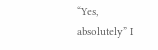“Yes, absolutely” I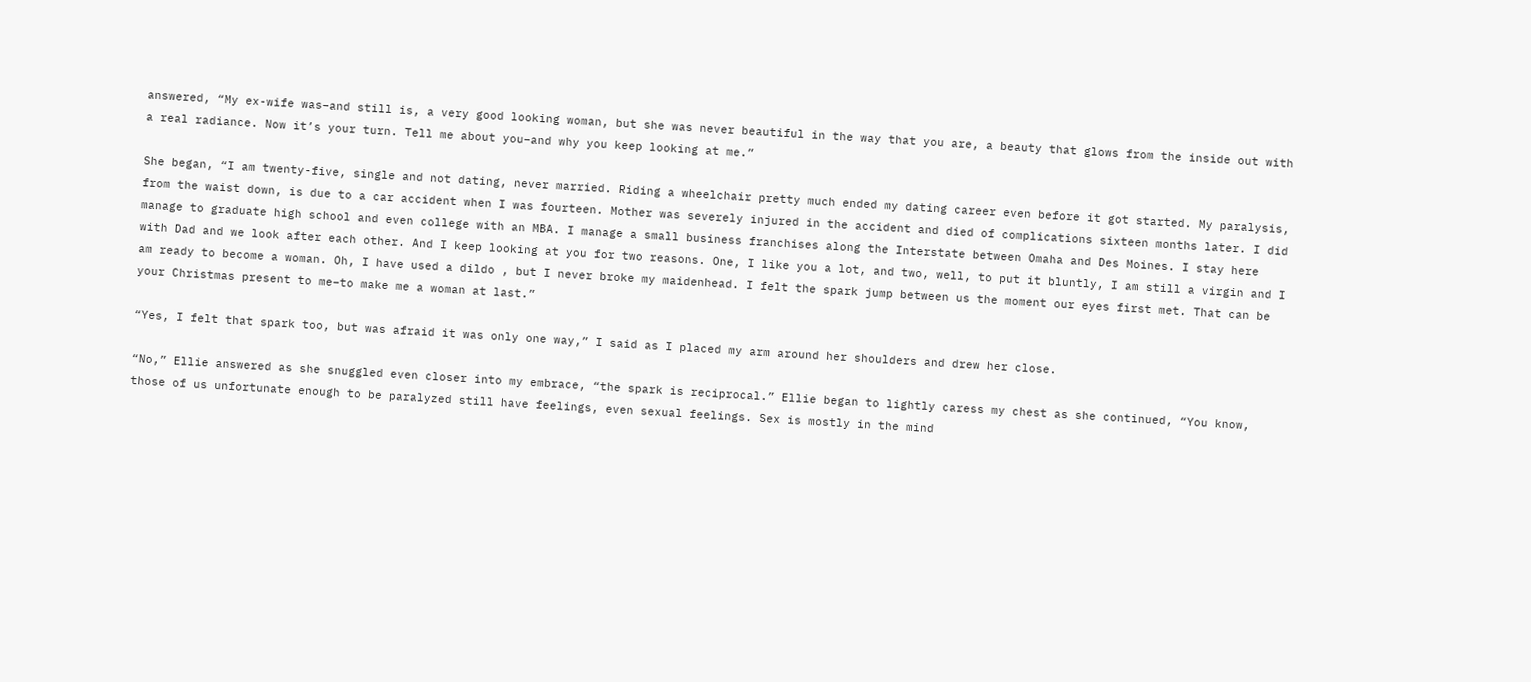answered, “My ex-wife was–and still is, a very good looking woman, but she was never beautiful in the way that you are, a beauty that glows from the inside out with a real radiance. Now it’s your turn. Tell me about you–and why you keep looking at me.”

She began, “I am twenty-five, single and not dating, never married. Riding a wheelchair pretty much ended my dating career even before it got started. My paralysis, from the waist down, is due to a car accident when I was fourteen. Mother was severely injured in the accident and died of complications sixteen months later. I did manage to graduate high school and even college with an MBA. I manage a small business franchises along the Interstate between Omaha and Des Moines. I stay here with Dad and we look after each other. And I keep looking at you for two reasons. One, I like you a lot, and two, well, to put it bluntly, I am still a virgin and I am ready to become a woman. Oh, I have used a dildo , but I never broke my maidenhead. I felt the spark jump between us the moment our eyes first met. That can be your Christmas present to me–to make me a woman at last.”

“Yes, I felt that spark too, but was afraid it was only one way,” I said as I placed my arm around her shoulders and drew her close.

“No,” Ellie answered as she snuggled even closer into my embrace, “the spark is reciprocal.” Ellie began to lightly caress my chest as she continued, “You know, those of us unfortunate enough to be paralyzed still have feelings, even sexual feelings. Sex is mostly in the mind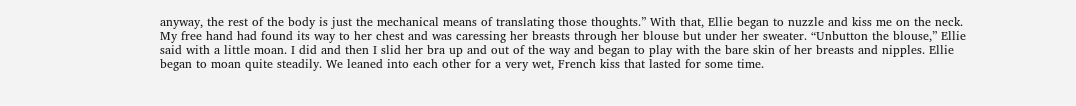anyway, the rest of the body is just the mechanical means of translating those thoughts.” With that, Ellie began to nuzzle and kiss me on the neck. My free hand had found its way to her chest and was caressing her breasts through her blouse but under her sweater. “Unbutton the blouse,” Ellie said with a little moan. I did and then I slid her bra up and out of the way and began to play with the bare skin of her breasts and nipples. Ellie began to moan quite steadily. We leaned into each other for a very wet, French kiss that lasted for some time.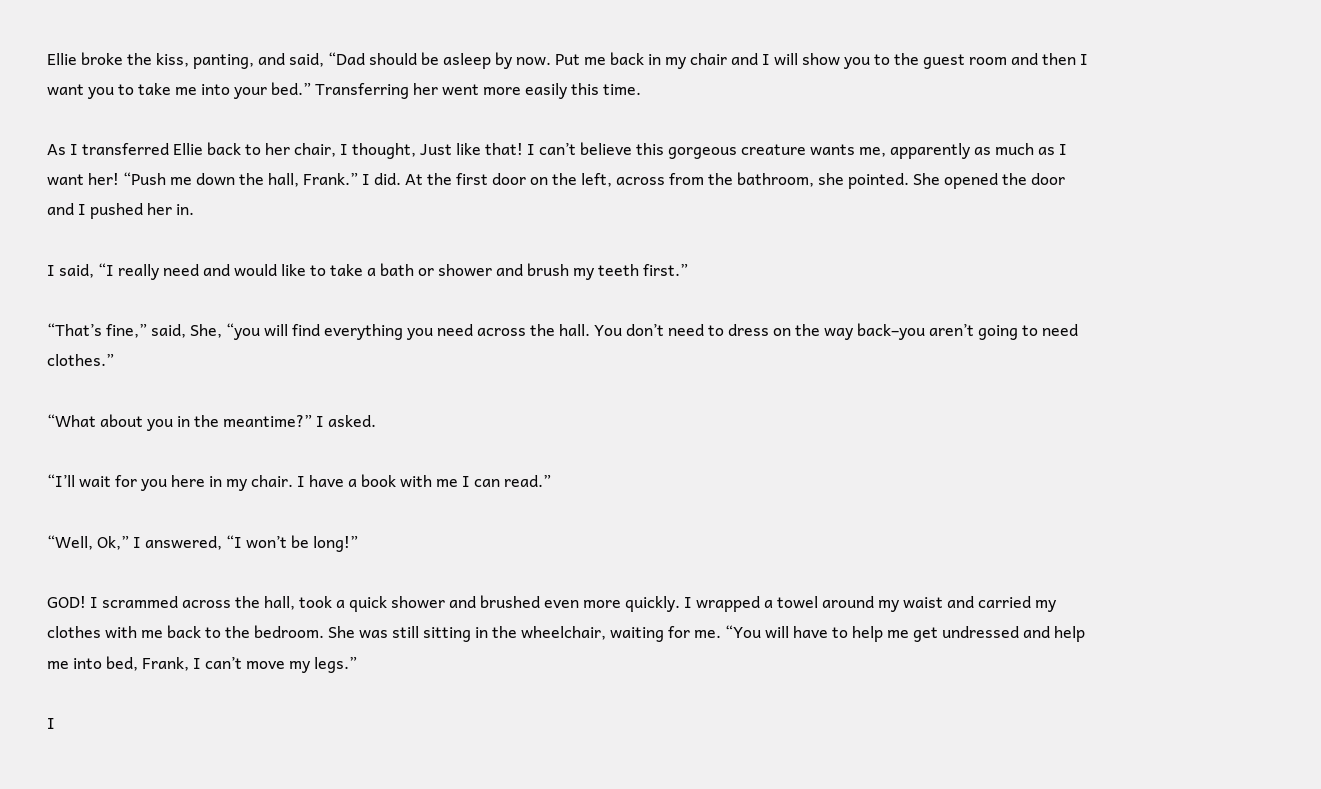Ellie broke the kiss, panting, and said, “Dad should be asleep by now. Put me back in my chair and I will show you to the guest room and then I want you to take me into your bed.” Transferring her went more easily this time.

As I transferred Ellie back to her chair, I thought, Just like that! I can’t believe this gorgeous creature wants me, apparently as much as I want her! “Push me down the hall, Frank.” I did. At the first door on the left, across from the bathroom, she pointed. She opened the door and I pushed her in.

I said, “I really need and would like to take a bath or shower and brush my teeth first.”

“That’s fine,” said, She, “you will find everything you need across the hall. You don’t need to dress on the way back–you aren’t going to need clothes.”

“What about you in the meantime?” I asked.

“I’ll wait for you here in my chair. I have a book with me I can read.”

“Well, Ok,” I answered, “I won’t be long!”

GOD! I scrammed across the hall, took a quick shower and brushed even more quickly. I wrapped a towel around my waist and carried my clothes with me back to the bedroom. She was still sitting in the wheelchair, waiting for me. “You will have to help me get undressed and help me into bed, Frank, I can’t move my legs.”

I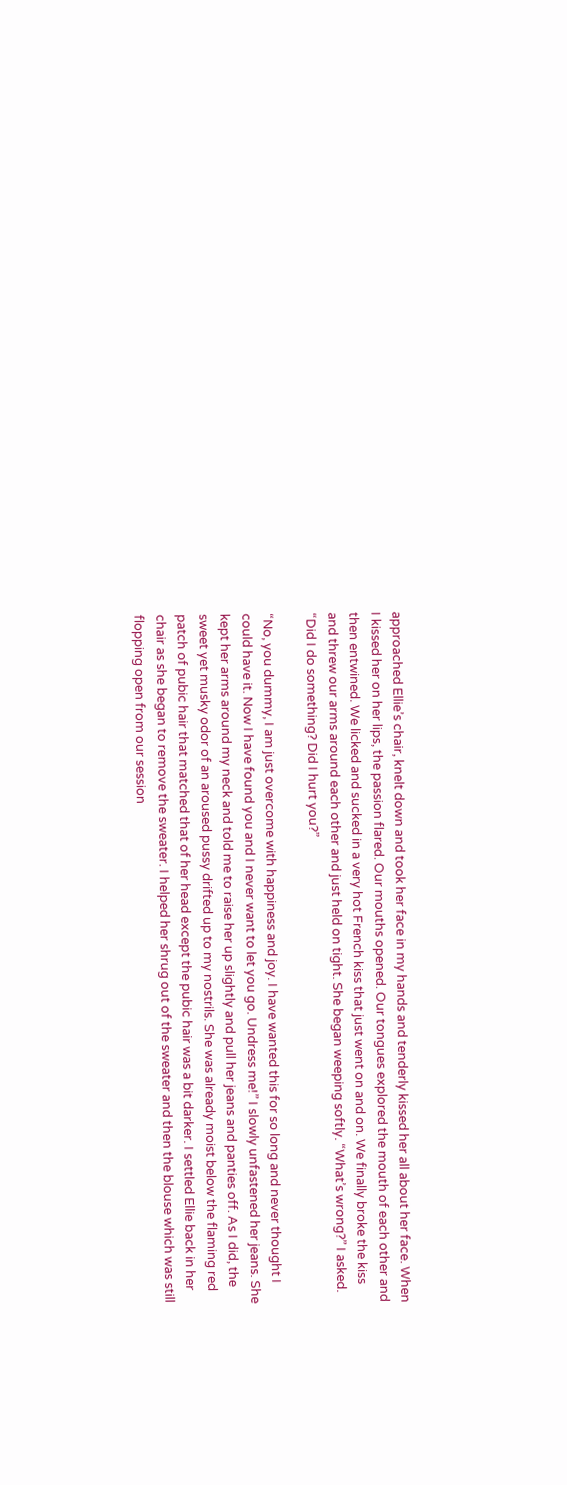approached Ellie’s chair, knelt down and took her face in my hands and tenderly kissed her all about her face. When I kissed her on her lips, the passion flared. Our mouths opened. Our tongues explored the mouth of each other and then entwined. We licked and sucked in a very hot French kiss that just went on and on. We finally broke the kiss and threw our arms around each other and just held on tight. She began weeping softly. “What’s wrong?” I asked. “Did I do something? Did I hurt you?”

“No, you dummy, I am just overcome with happiness and joy. I have wanted this for so long and never thought I could have it. Now I have found you and I never want to let you go. Undress me!” I slowly unfastened her jeans. She kept her arms around my neck and told me to raise her up slightly and pull her jeans and panties off. As I did, the sweet yet musky odor of an aroused pussy drifted up to my nostrils. She was already moist below the flaming red patch of pubic hair that matched that of her head except the pubic hair was a bit darker. I settled Ellie back in her chair as she began to remove the sweater. I helped her shrug out of the sweater and then the blouse which was still flopping open from our session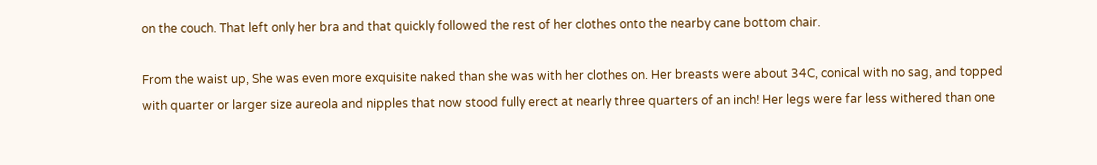on the couch. That left only her bra and that quickly followed the rest of her clothes onto the nearby cane bottom chair.

From the waist up, She was even more exquisite naked than she was with her clothes on. Her breasts were about 34C, conical with no sag, and topped with quarter or larger size aureola and nipples that now stood fully erect at nearly three quarters of an inch! Her legs were far less withered than one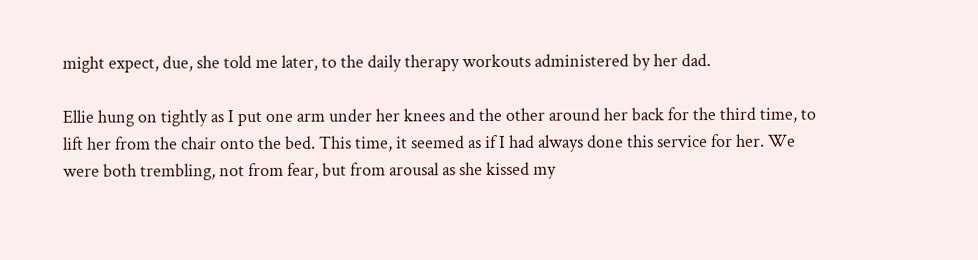might expect, due, she told me later, to the daily therapy workouts administered by her dad.

Ellie hung on tightly as I put one arm under her knees and the other around her back for the third time, to lift her from the chair onto the bed. This time, it seemed as if I had always done this service for her. We were both trembling, not from fear, but from arousal as she kissed my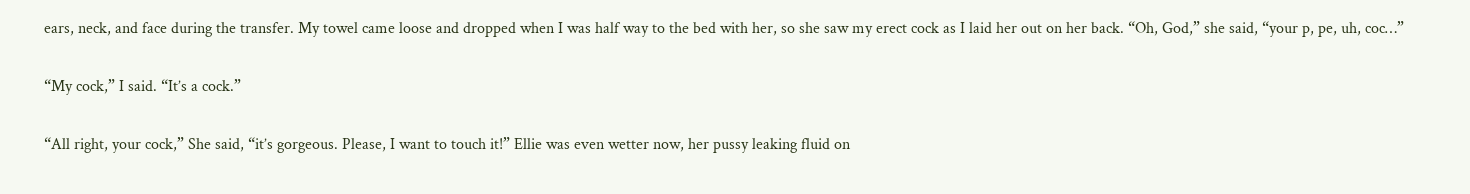ears, neck, and face during the transfer. My towel came loose and dropped when I was half way to the bed with her, so she saw my erect cock as I laid her out on her back. “Oh, God,” she said, “your p, pe, uh, coc…”

“My cock,” I said. “It’s a cock.”

“All right, your cock,” She said, “it’s gorgeous. Please, I want to touch it!” Ellie was even wetter now, her pussy leaking fluid on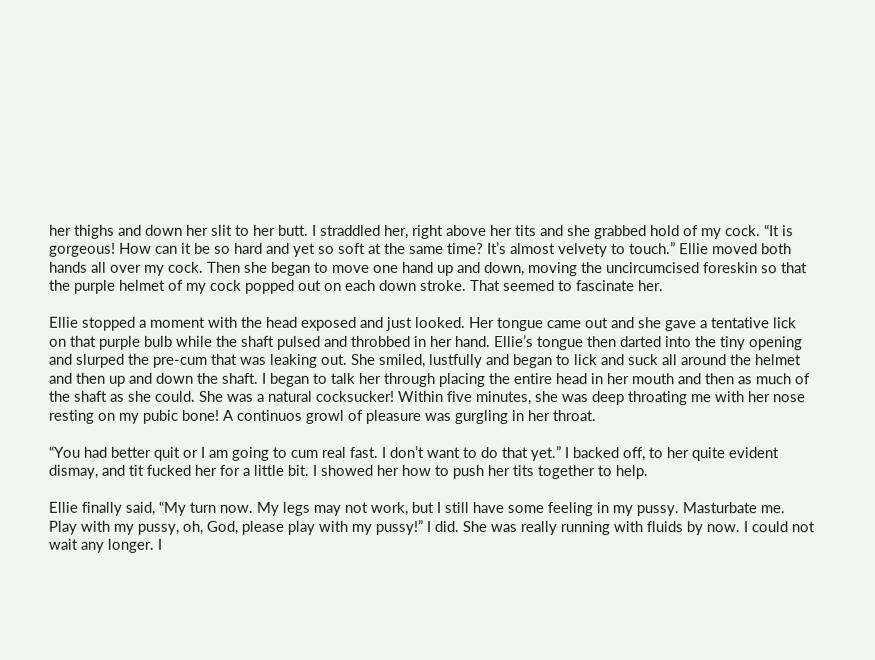her thighs and down her slit to her butt. I straddled her, right above her tits and she grabbed hold of my cock. “It is gorgeous! How can it be so hard and yet so soft at the same time? It’s almost velvety to touch.” Ellie moved both hands all over my cock. Then she began to move one hand up and down, moving the uncircumcised foreskin so that the purple helmet of my cock popped out on each down stroke. That seemed to fascinate her.

Ellie stopped a moment with the head exposed and just looked. Her tongue came out and she gave a tentative lick on that purple bulb while the shaft pulsed and throbbed in her hand. Ellie’s tongue then darted into the tiny opening and slurped the pre-cum that was leaking out. She smiled, lustfully and began to lick and suck all around the helmet and then up and down the shaft. I began to talk her through placing the entire head in her mouth and then as much of the shaft as she could. She was a natural cocksucker! Within five minutes, she was deep throating me with her nose resting on my pubic bone! A continuos growl of pleasure was gurgling in her throat.

“You had better quit or I am going to cum real fast. I don’t want to do that yet.” I backed off, to her quite evident dismay, and tit fucked her for a little bit. I showed her how to push her tits together to help.

Ellie finally said, “My turn now. My legs may not work, but I still have some feeling in my pussy. Masturbate me. Play with my pussy, oh, God, please play with my pussy!” I did. She was really running with fluids by now. I could not wait any longer. I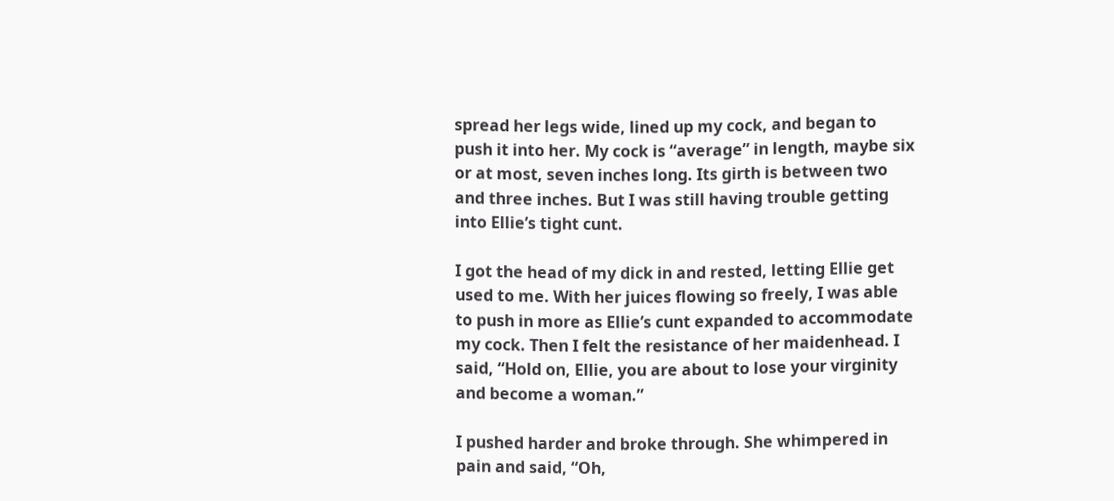spread her legs wide, lined up my cock, and began to push it into her. My cock is “average” in length, maybe six or at most, seven inches long. Its girth is between two and three inches. But I was still having trouble getting into Ellie’s tight cunt.

I got the head of my dick in and rested, letting Ellie get used to me. With her juices flowing so freely, I was able to push in more as Ellie’s cunt expanded to accommodate my cock. Then I felt the resistance of her maidenhead. I said, “Hold on, Ellie, you are about to lose your virginity and become a woman.”

I pushed harder and broke through. She whimpered in pain and said, “Oh,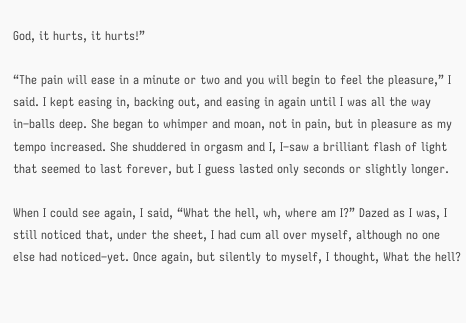God, it hurts, it hurts!”

“The pain will ease in a minute or two and you will begin to feel the pleasure,” I said. I kept easing in, backing out, and easing in again until I was all the way in–balls deep. She began to whimper and moan, not in pain, but in pleasure as my tempo increased. She shuddered in orgasm and I, I–saw a brilliant flash of light that seemed to last forever, but I guess lasted only seconds or slightly longer.

When I could see again, I said, “What the hell, wh, where am I?” Dazed as I was, I still noticed that, under the sheet, I had cum all over myself, although no one else had noticed–yet. Once again, but silently to myself, I thought, What the hell?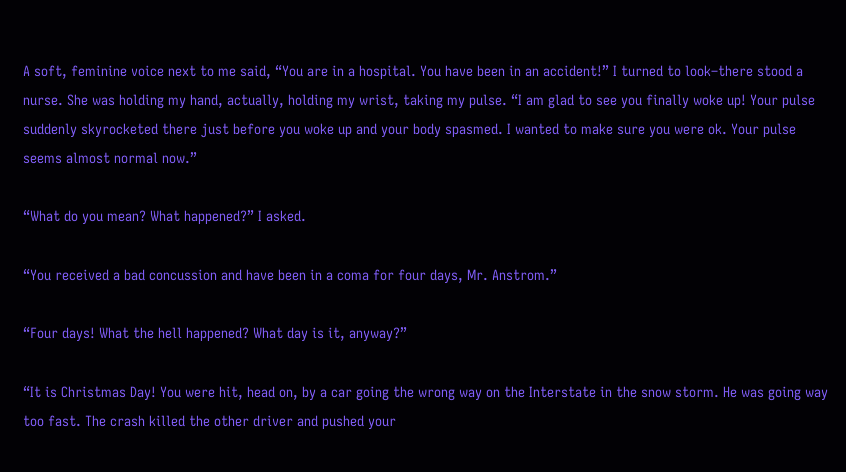A soft, feminine voice next to me said, “You are in a hospital. You have been in an accident!” I turned to look–there stood a nurse. She was holding my hand, actually, holding my wrist, taking my pulse. “I am glad to see you finally woke up! Your pulse suddenly skyrocketed there just before you woke up and your body spasmed. I wanted to make sure you were ok. Your pulse seems almost normal now.”

“What do you mean? What happened?” I asked.

“You received a bad concussion and have been in a coma for four days, Mr. Anstrom.”

“Four days! What the hell happened? What day is it, anyway?”

“It is Christmas Day! You were hit, head on, by a car going the wrong way on the Interstate in the snow storm. He was going way too fast. The crash killed the other driver and pushed your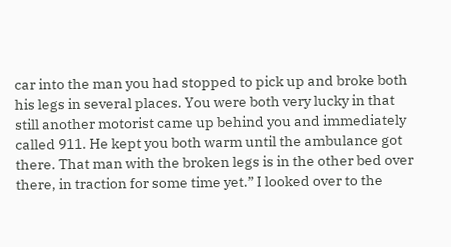car into the man you had stopped to pick up and broke both his legs in several places. You were both very lucky in that still another motorist came up behind you and immediately called 911. He kept you both warm until the ambulance got there. That man with the broken legs is in the other bed over there, in traction for some time yet.” I looked over to the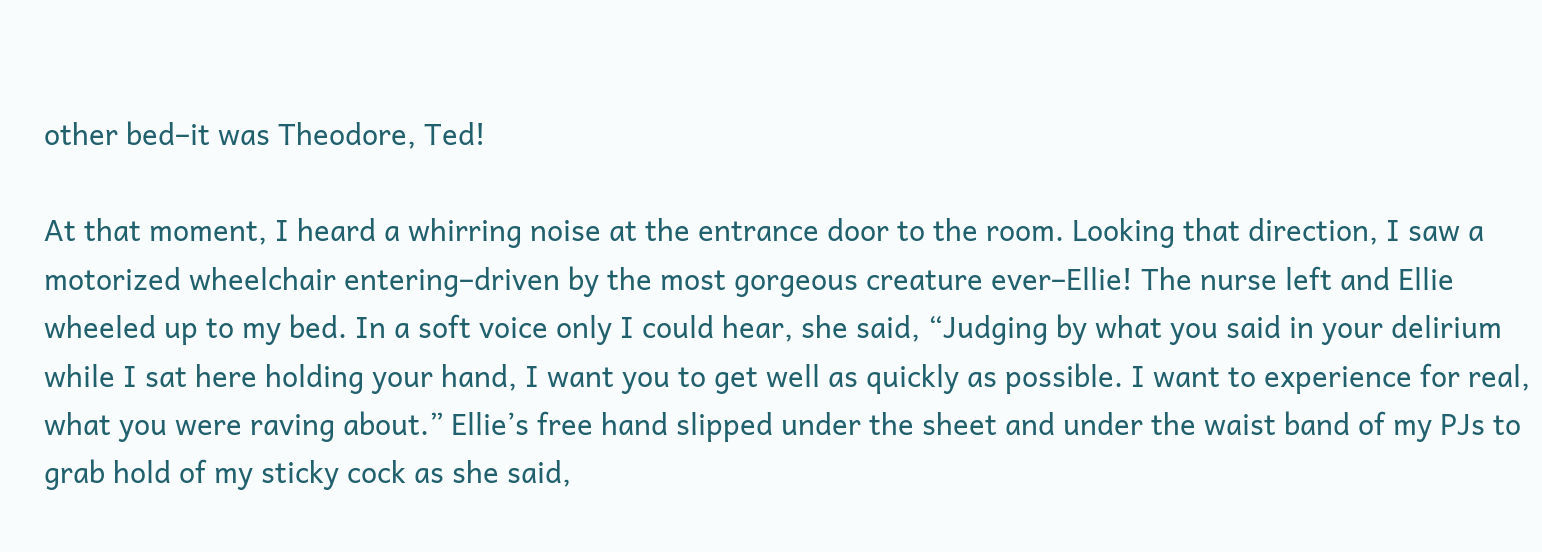other bed–it was Theodore, Ted!

At that moment, I heard a whirring noise at the entrance door to the room. Looking that direction, I saw a motorized wheelchair entering–driven by the most gorgeous creature ever–Ellie! The nurse left and Ellie wheeled up to my bed. In a soft voice only I could hear, she said, “Judging by what you said in your delirium while I sat here holding your hand, I want you to get well as quickly as possible. I want to experience for real, what you were raving about.” Ellie’s free hand slipped under the sheet and under the waist band of my PJs to grab hold of my sticky cock as she said,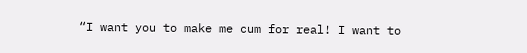“I want you to make me cum for real! I want to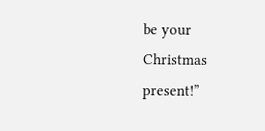be your Christmas present!”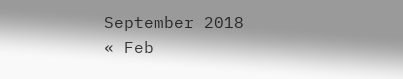September 2018
« Feb